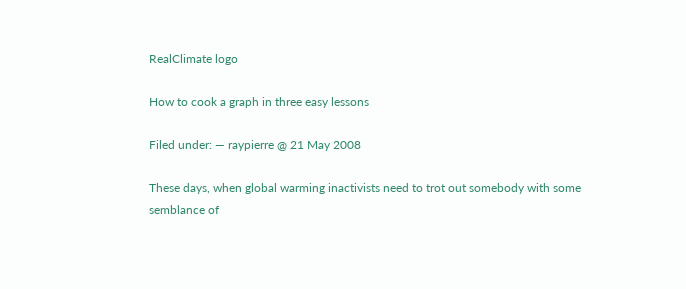RealClimate logo

How to cook a graph in three easy lessons

Filed under: — raypierre @ 21 May 2008

These days, when global warming inactivists need to trot out somebody with some semblance of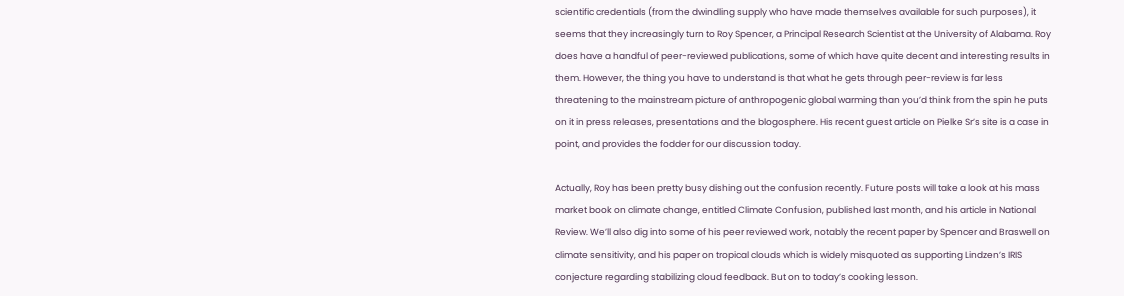scientific credentials (from the dwindling supply who have made themselves available for such purposes), it seems that they increasingly turn to Roy Spencer, a Principal Research Scientist at the University of Alabama. Roy does have a handful of peer-reviewed publications, some of which have quite decent and interesting results in them. However, the thing you have to understand is that what he gets through peer-review is far less threatening to the mainstream picture of anthropogenic global warming than you’d think from the spin he puts on it in press releases, presentations and the blogosphere. His recent guest article on Pielke Sr’s site is a case in point, and provides the fodder for our discussion today.

Actually, Roy has been pretty busy dishing out the confusion recently. Future posts will take a look at his mass market book on climate change, entitled Climate Confusion, published last month, and his article in National Review. We’ll also dig into some of his peer reviewed work, notably the recent paper by Spencer and Braswell on climate sensitivity, and his paper on tropical clouds which is widely misquoted as supporting Lindzen’s IRIS conjecture regarding stabilizing cloud feedback. But on to today’s cooking lesson.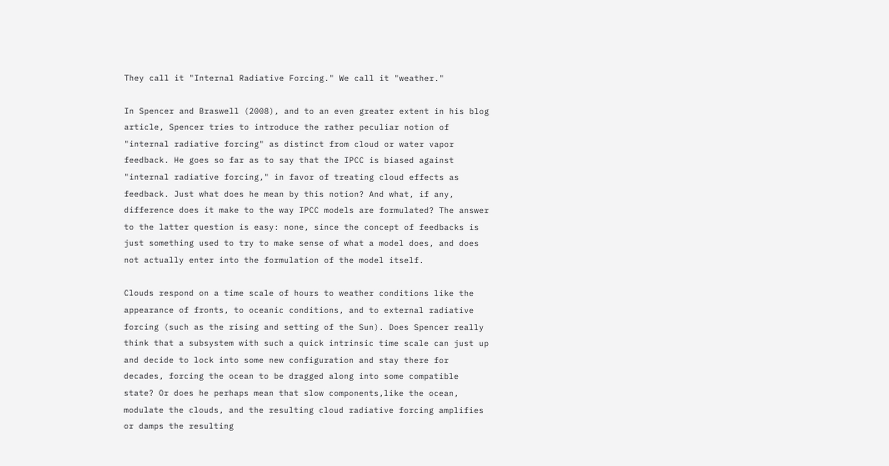They call it "Internal Radiative Forcing." We call it "weather."

In Spencer and Braswell (2008), and to an even greater extent in his blog article, Spencer tries to introduce the rather peculiar notion of "internal radiative forcing" as distinct from cloud or water vapor feedback. He goes so far as to say that the IPCC is biased against "internal radiative forcing," in favor of treating cloud effects as feedback. Just what does he mean by this notion? And what, if any, difference does it make to the way IPCC models are formulated? The answer to the latter question is easy: none, since the concept of feedbacks is just something used to try to make sense of what a model does, and does not actually enter into the formulation of the model itself.

Clouds respond on a time scale of hours to weather conditions like the appearance of fronts, to oceanic conditions, and to external radiative forcing (such as the rising and setting of the Sun). Does Spencer really think that a subsystem with such a quick intrinsic time scale can just up and decide to lock into some new configuration and stay there for decades, forcing the ocean to be dragged along into some compatible state? Or does he perhaps mean that slow components,like the ocean, modulate the clouds, and the resulting cloud radiative forcing amplifies or damps the resulting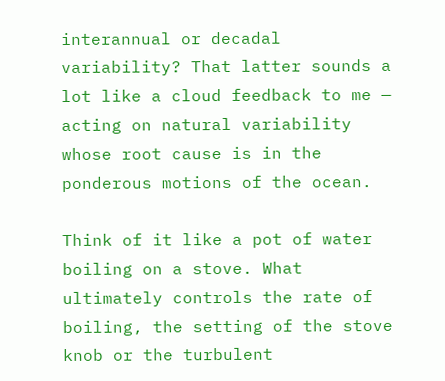interannual or decadal variability? That latter sounds a lot like a cloud feedback to me — acting on natural variability whose root cause is in the ponderous motions of the ocean.

Think of it like a pot of water boiling on a stove. What ultimately controls the rate of boiling, the setting of the stove knob or the turbulent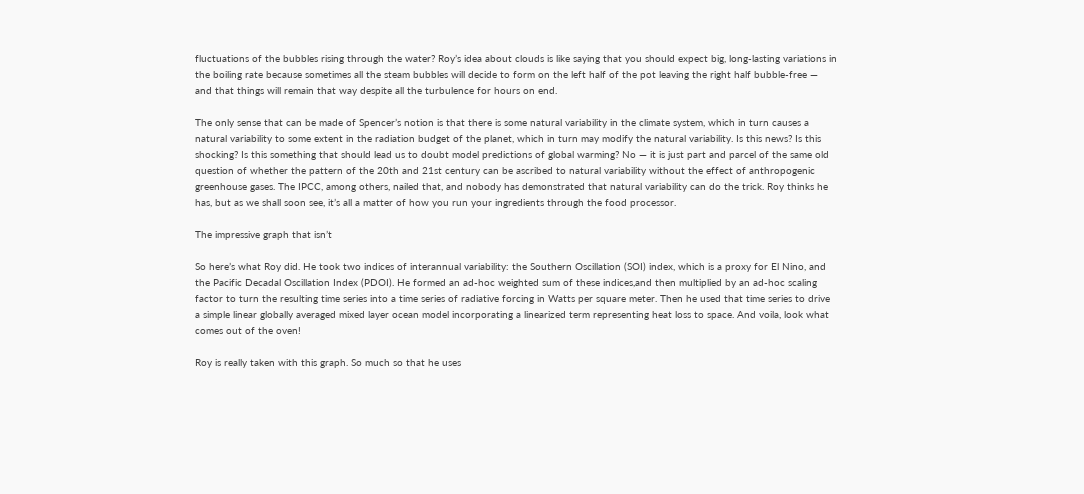fluctuations of the bubbles rising through the water? Roy’s idea about clouds is like saying that you should expect big, long-lasting variations in the boiling rate because sometimes all the steam bubbles will decide to form on the left half of the pot leaving the right half bubble-free — and that things will remain that way despite all the turbulence for hours on end.

The only sense that can be made of Spencer’s notion is that there is some natural variability in the climate system, which in turn causes a natural variability to some extent in the radiation budget of the planet, which in turn may modify the natural variability. Is this news? Is this shocking? Is this something that should lead us to doubt model predictions of global warming? No — it is just part and parcel of the same old question of whether the pattern of the 20th and 21st century can be ascribed to natural variability without the effect of anthropogenic greenhouse gases. The IPCC, among others, nailed that, and nobody has demonstrated that natural variability can do the trick. Roy thinks he has, but as we shall soon see, it’s all a matter of how you run your ingredients through the food processor.

The impressive graph that isn’t

So here’s what Roy did. He took two indices of interannual variability: the Southern Oscillation (SOI) index, which is a proxy for El Nino, and the Pacific Decadal Oscillation Index (PDOI). He formed an ad-hoc weighted sum of these indices,and then multiplied by an ad-hoc scaling factor to turn the resulting time series into a time series of radiative forcing in Watts per square meter. Then he used that time series to drive a simple linear globally averaged mixed layer ocean model incorporating a linearized term representing heat loss to space. And voila, look what comes out of the oven!

Roy is really taken with this graph. So much so that he uses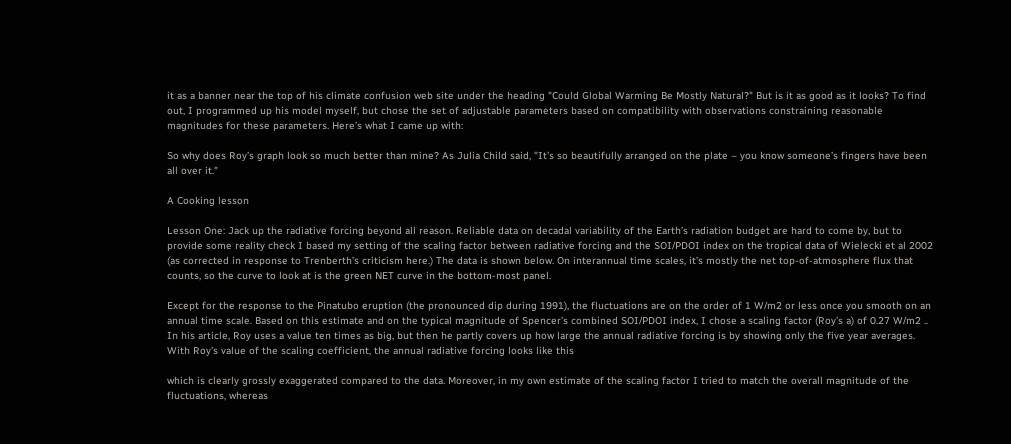it as a banner near the top of his climate confusion web site under the heading "Could Global Warming Be Mostly Natural?" But is it as good as it looks? To find out, I programmed up his model myself, but chose the set of adjustable parameters based on compatibility with observations constraining reasonable magnitudes for these parameters. Here’s what I came up with:

So why does Roy’s graph look so much better than mine? As Julia Child said, "It’s so beautifully arranged on the plate – you know someone’s fingers have been all over it."

A Cooking lesson

Lesson One: Jack up the radiative forcing beyond all reason. Reliable data on decadal variability of the Earth’s radiation budget are hard to come by, but to provide some reality check I based my setting of the scaling factor between radiative forcing and the SOI/PDOI index on the tropical data of Wielecki et al 2002 (as corrected in response to Trenberth’s criticism here.) The data is shown below. On interannual time scales, it’s mostly the net top-of-atmosphere flux that counts, so the curve to look at is the green NET curve in the bottom-most panel.

Except for the response to the Pinatubo eruption (the pronounced dip during 1991), the fluctuations are on the order of 1 W/m2 or less once you smooth on an annual time scale. Based on this estimate and on the typical magnitude of Spencer’s combined SOI/PDOI index, I chose a scaling factor (Roy’s a) of 0.27 W/m2 .. In his article, Roy uses a value ten times as big, but then he partly covers up how large the annual radiative forcing is by showing only the five year averages. With Roy’s value of the scaling coefficient, the annual radiative forcing looks like this

which is clearly grossly exaggerated compared to the data. Moreover, in my own estimate of the scaling factor I tried to match the overall magnitude of the fluctuations, whereas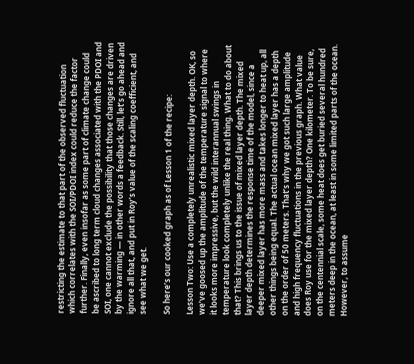restricting the estimate to that part of the observed fluctuation which correlates with the SOI/PDOI index could reduce the factor further. Finally, even insofar as some part of climate change could be ascribed to long term cloud changes associated with the PDOI and SOI, one cannot exclude the possibility that those changes are driven by the warming — in other words a feedback. Still, let’s go ahead and ignore all that, and put in Roy’s value of the scaling coefficient, and see what we get.

So here’s our cooked graph as of Lesson 1 of the recipe:

Lesson Two: Use a completely unrealistic mixed layer depth. OK, so we’ve goosed up the amplitude of the temperature signal to where it looks more impressive, but the wild interannual swings in temperature look completely unlike the real thing. What to do about that? This brings us to the issue of mixed layer depth. The mixed layer depth determines the response time of the model, since a deeper mixed layer has more mass and takes longer to heat up, all other things being equal. The actual ocean mixed layer has a depth on the order of 50 meters. That’s why we got such large amplitude and high frequency fluctuations in the previous graph. What value does Roy use for the mixed layer depth? One kilometer. To be sure, on the centennial scale, some heat does get buried several hundred meters deep in the ocean, at least in some limited parts of the ocean. However, to assume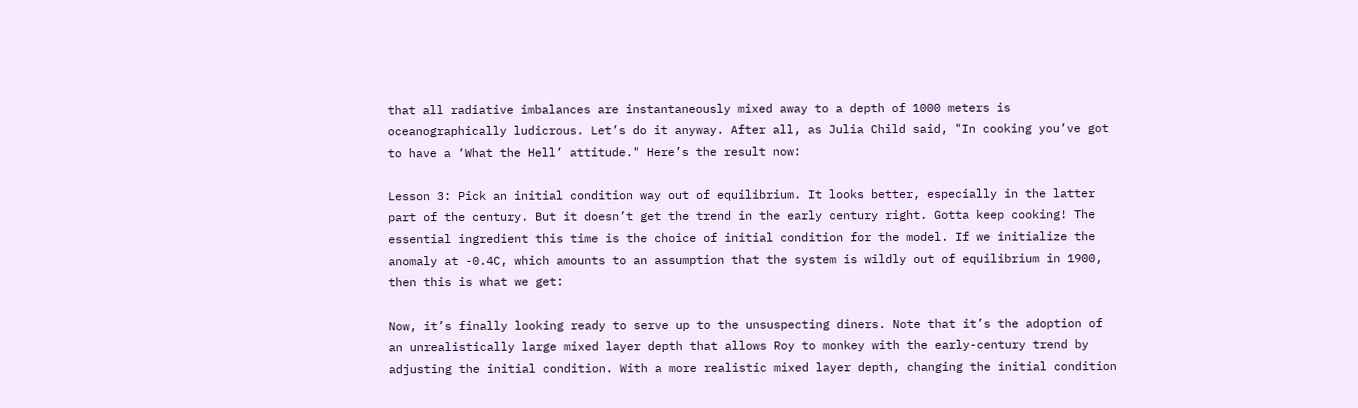that all radiative imbalances are instantaneously mixed away to a depth of 1000 meters is oceanographically ludicrous. Let’s do it anyway. After all, as Julia Child said, "In cooking you’ve got to have a ‘What the Hell’ attitude." Here’s the result now:

Lesson 3: Pick an initial condition way out of equilibrium. It looks better, especially in the latter part of the century. But it doesn’t get the trend in the early century right. Gotta keep cooking! The essential ingredient this time is the choice of initial condition for the model. If we initialize the anomaly at -0.4C, which amounts to an assumption that the system is wildly out of equilibrium in 1900, then this is what we get:

Now, it’s finally looking ready to serve up to the unsuspecting diners. Note that it’s the adoption of an unrealistically large mixed layer depth that allows Roy to monkey with the early-century trend by adjusting the initial condition. With a more realistic mixed layer depth, changing the initial condition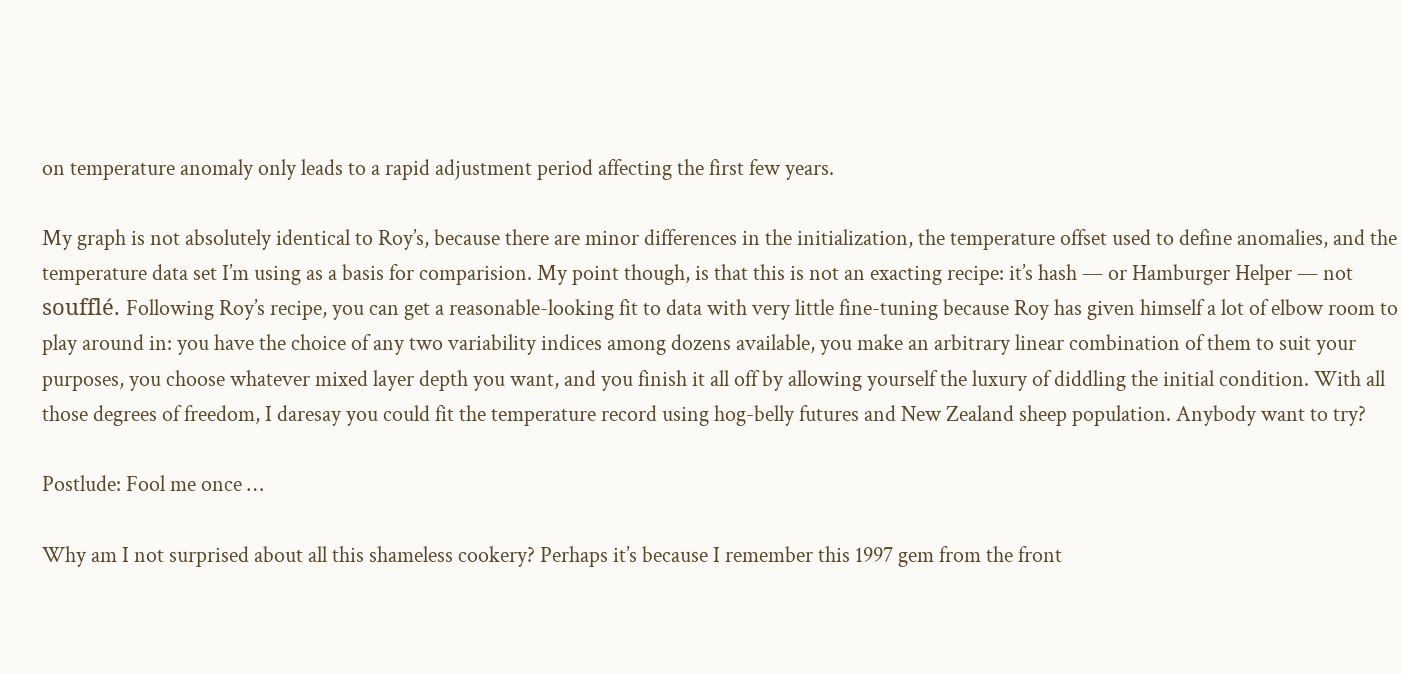on temperature anomaly only leads to a rapid adjustment period affecting the first few years.

My graph is not absolutely identical to Roy’s, because there are minor differences in the initialization, the temperature offset used to define anomalies, and the temperature data set I’m using as a basis for comparision. My point though, is that this is not an exacting recipe: it’s hash — or Hamburger Helper — not soufflé. Following Roy’s recipe, you can get a reasonable-looking fit to data with very little fine-tuning because Roy has given himself a lot of elbow room to play around in: you have the choice of any two variability indices among dozens available, you make an arbitrary linear combination of them to suit your purposes, you choose whatever mixed layer depth you want, and you finish it all off by allowing yourself the luxury of diddling the initial condition. With all those degrees of freedom, I daresay you could fit the temperature record using hog-belly futures and New Zealand sheep population. Anybody want to try?

Postlude: Fool me once …

Why am I not surprised about all this shameless cookery? Perhaps it’s because I remember this 1997 gem from the front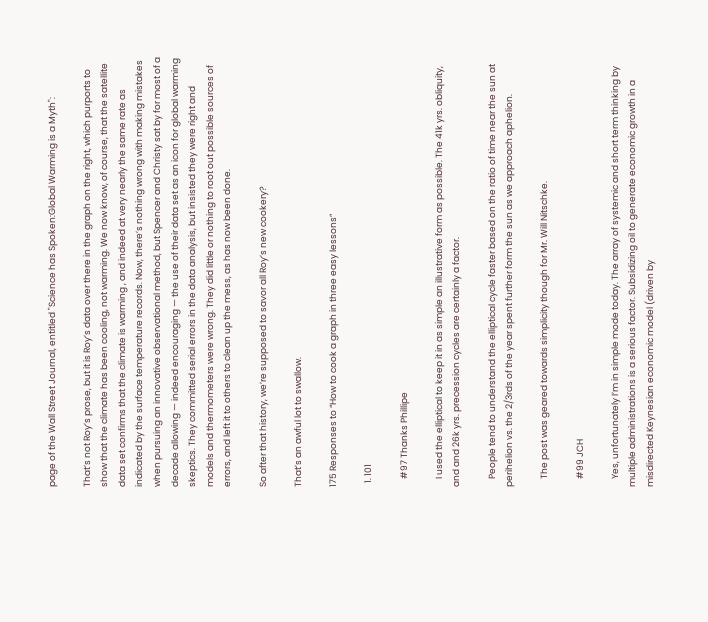page of the Wall Street Journal, entitled "Science has Spoken:Global Warming is a Myth":

That’s not Roy’s prose, but it is Roy’s data over there in the graph on the right, which purports to show that the climate has been cooling, not warming. We now know, of course, that the satellite data set confirms that the climate is warming , and indeed at very nearly the same rate as indicated by the surface temperature records. Now, there’s nothing wrong with making mistakes when pursuing an innovative observational method, but Spencer and Christy sat by for most of a decade allowing — indeed encouraging — the use of their data set as an icon for global warming skeptics. They committed serial errors in the data analysis, but insisted they were right and models and thermometers were wrong. They did little or nothing to root out possible sources of errors, and left it to others to clean up the mess, as has now been done.

So after that history, we’re supposed to savor all Roy’s new cookery?

That’s an awful lot to swallow.

175 Responses to “How to cook a graph in three easy lessons”

  1. 101

    #97 Thanks Phillipe

    I used the elliptical to keep it in as simple an illustrative form as possible. The 41k yrs. obliquity, and and 26k yrs. precession cycles are certainly a factor.

    People tend to understand the elliptical cycle faster based on the ratio of time near the sun at perihelion vs. the 2/3rds of the year spent further form the sun as we approach aphelion.

    The post was geared towards simplicity though for Mr. Will Nitschke.

    #99 JCH

    Yes, unfortunately I’m in simple mode today. The array of systemic and short term thinking by multiple administrations is a serious factor. Subsidizing oil to generate economic growth in a misdirected Keynesian economic model (driven by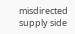misdirected supply side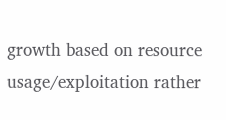growth based on resource usage/exploitation rather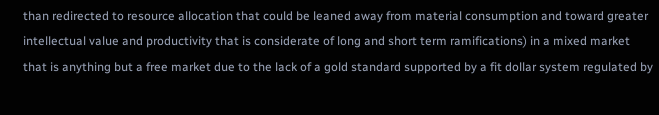than redirected to resource allocation that could be leaned away from material consumption and toward greater intellectual value and productivity that is considerate of long and short term ramifications) in a mixed market that is anything but a free market due to the lack of a gold standard supported by a fit dollar system regulated by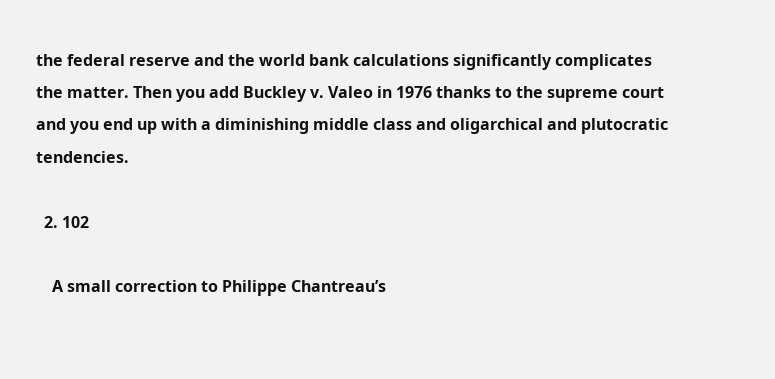the federal reserve and the world bank calculations significantly complicates the matter. Then you add Buckley v. Valeo in 1976 thanks to the supreme court and you end up with a diminishing middle class and oligarchical and plutocratic tendencies.

  2. 102

    A small correction to Philippe Chantreau’s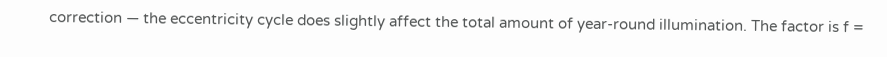correction — the eccentricity cycle does slightly affect the total amount of year-round illumination. The factor is f =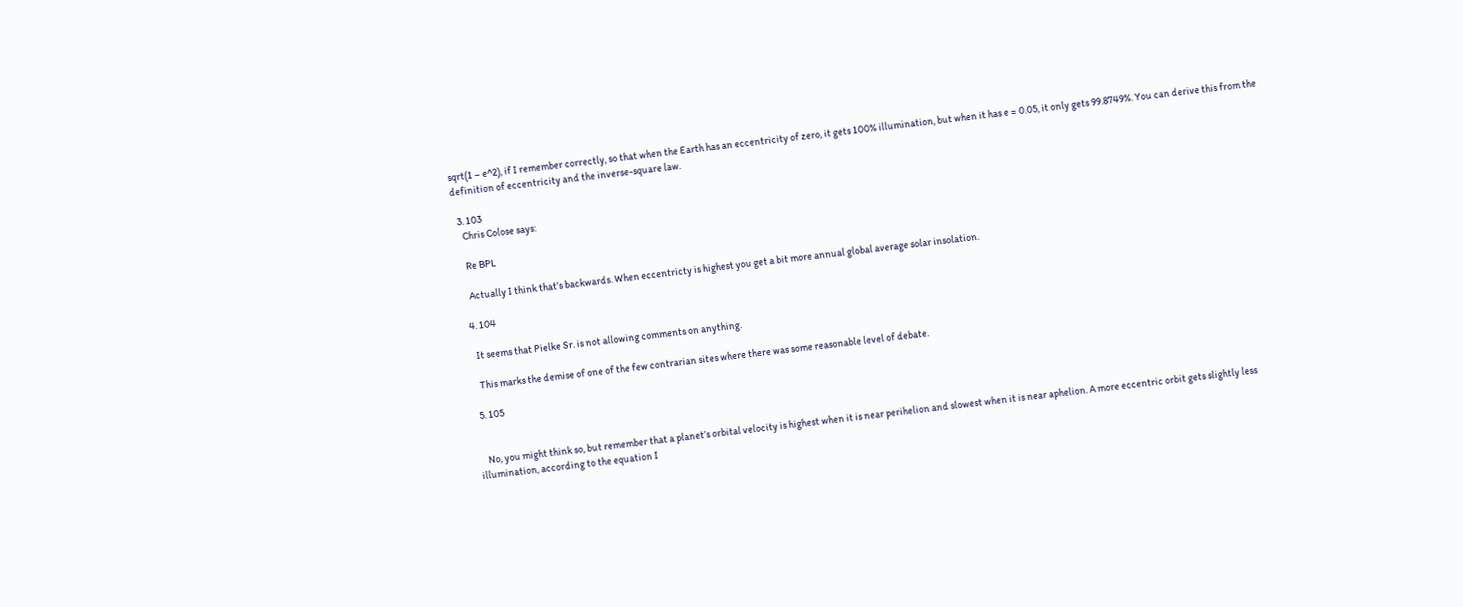sqrt(1 – e^2), if I remember correctly, so that when the Earth has an eccentricity of zero, it gets 100% illumination, but when it has e = 0.05, it only gets 99.8749%. You can derive this from the definition of eccentricity and the inverse-square law.

  3. 103
    Chris Colose says:

    Re BPL

    Actually I think that’s backwards. When eccentricty is highest you get a bit more annual global average solar insolation.

  4. 104

    It seems that Pielke Sr. is not allowing comments on anything.

    This marks the demise of one of the few contrarian sites where there was some reasonable level of debate.

  5. 105


    No, you might think so, but remember that a planet’s orbital velocity is highest when it is near perihelion and slowest when it is near aphelion. A more eccentric orbit gets slightly less illumination, according to the equation I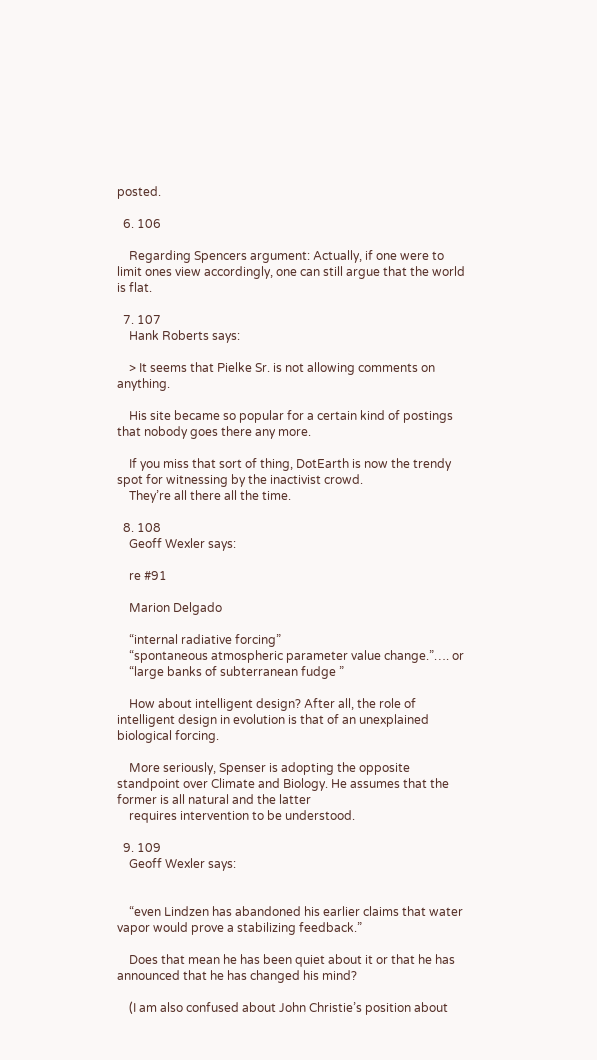posted.

  6. 106

    Regarding Spencers argument: Actually, if one were to limit ones view accordingly, one can still argue that the world is flat.

  7. 107
    Hank Roberts says:

    > It seems that Pielke Sr. is not allowing comments on anything.

    His site became so popular for a certain kind of postings that nobody goes there any more.

    If you miss that sort of thing, DotEarth is now the trendy spot for witnessing by the inactivist crowd.
    They’re all there all the time.

  8. 108
    Geoff Wexler says:

    re #91

    Marion Delgado

    “internal radiative forcing”
    “spontaneous atmospheric parameter value change.”…. or
    “large banks of subterranean fudge ”

    How about intelligent design? After all, the role of intelligent design in evolution is that of an unexplained biological forcing.

    More seriously, Spenser is adopting the opposite standpoint over Climate and Biology. He assumes that the former is all natural and the latter
    requires intervention to be understood.

  9. 109
    Geoff Wexler says:


    “even Lindzen has abandoned his earlier claims that water vapor would prove a stabilizing feedback.”

    Does that mean he has been quiet about it or that he has announced that he has changed his mind?

    (I am also confused about John Christie’s position about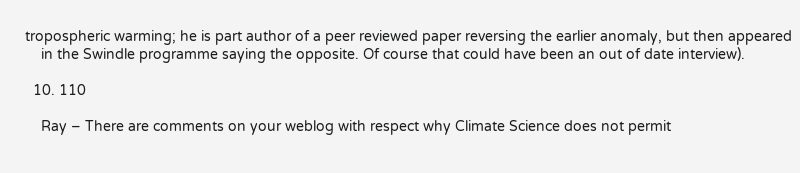tropospheric warming; he is part author of a peer reviewed paper reversing the earlier anomaly, but then appeared
    in the Swindle programme saying the opposite. Of course that could have been an out of date interview).

  10. 110

    Ray – There are comments on your weblog with respect why Climate Science does not permit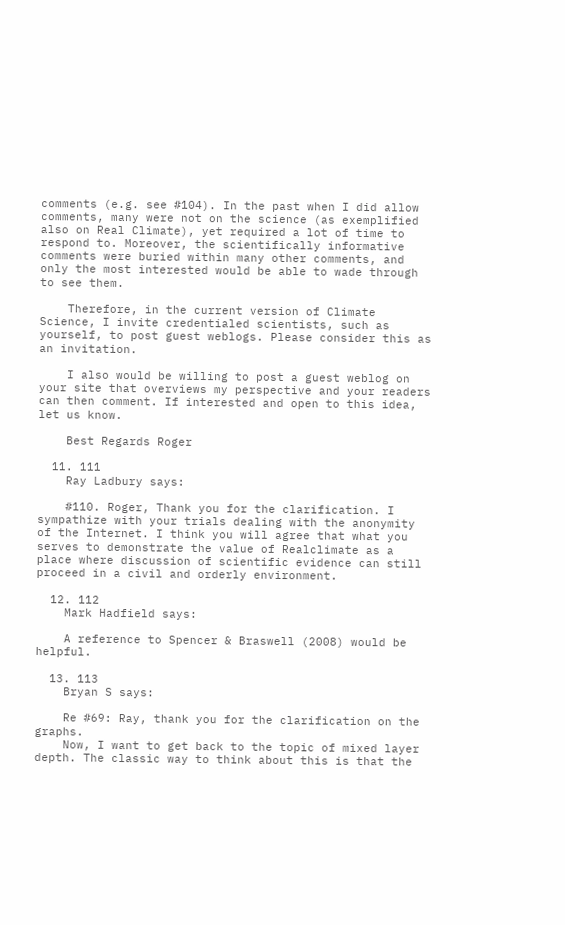comments (e.g. see #104). In the past when I did allow comments, many were not on the science (as exemplified also on Real Climate), yet required a lot of time to respond to. Moreover, the scientifically informative comments were buried within many other comments, and only the most interested would be able to wade through to see them.

    Therefore, in the current version of Climate Science, I invite credentialed scientists, such as yourself, to post guest weblogs. Please consider this as an invitation.

    I also would be willing to post a guest weblog on your site that overviews my perspective and your readers can then comment. If interested and open to this idea, let us know.

    Best Regards Roger

  11. 111
    Ray Ladbury says:

    #110. Roger, Thank you for the clarification. I sympathize with your trials dealing with the anonymity of the Internet. I think you will agree that what you serves to demonstrate the value of Realclimate as a place where discussion of scientific evidence can still proceed in a civil and orderly environment.

  12. 112
    Mark Hadfield says:

    A reference to Spencer & Braswell (2008) would be helpful.

  13. 113
    Bryan S says:

    Re #69: Ray, thank you for the clarification on the graphs.
    Now, I want to get back to the topic of mixed layer depth. The classic way to think about this is that the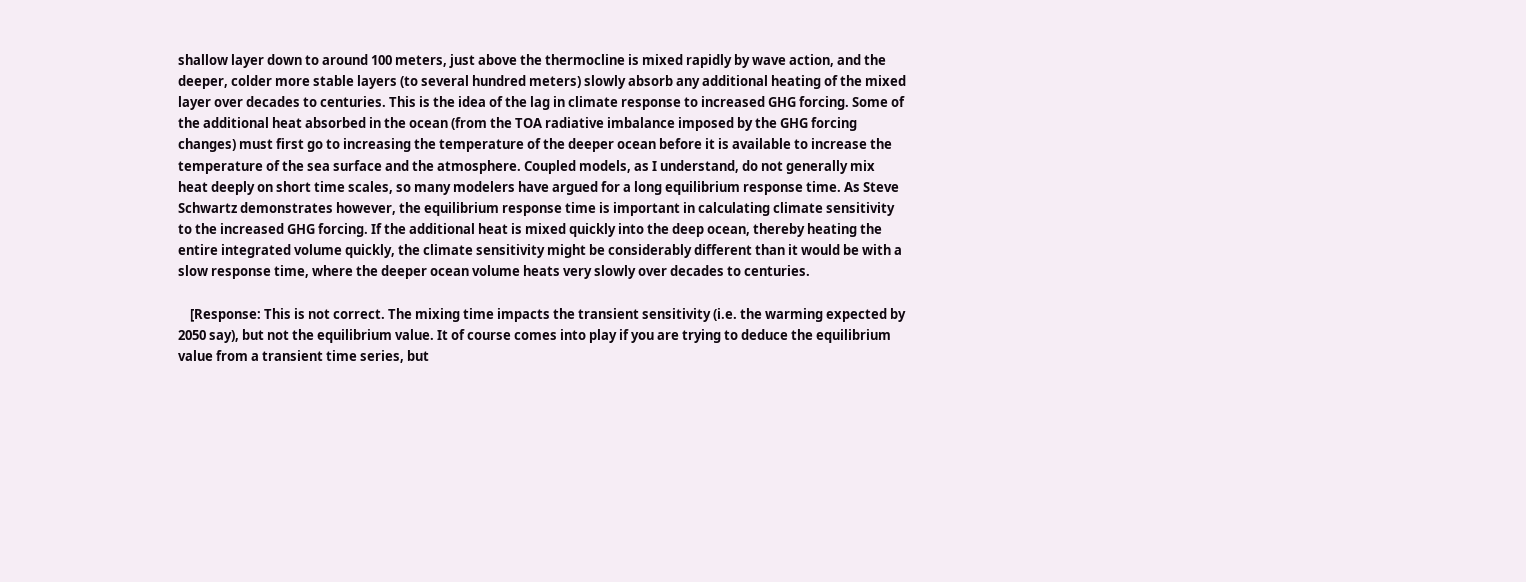shallow layer down to around 100 meters, just above the thermocline is mixed rapidly by wave action, and the deeper, colder more stable layers (to several hundred meters) slowly absorb any additional heating of the mixed layer over decades to centuries. This is the idea of the lag in climate response to increased GHG forcing. Some of the additional heat absorbed in the ocean (from the TOA radiative imbalance imposed by the GHG forcing changes) must first go to increasing the temperature of the deeper ocean before it is available to increase the temperature of the sea surface and the atmosphere. Coupled models, as I understand, do not generally mix heat deeply on short time scales, so many modelers have argued for a long equilibrium response time. As Steve Schwartz demonstrates however, the equilibrium response time is important in calculating climate sensitivity to the increased GHG forcing. If the additional heat is mixed quickly into the deep ocean, thereby heating the entire integrated volume quickly, the climate sensitivity might be considerably different than it would be with a slow response time, where the deeper ocean volume heats very slowly over decades to centuries.

    [Response: This is not correct. The mixing time impacts the transient sensitivity (i.e. the warming expected by 2050 say), but not the equilibrium value. It of course comes into play if you are trying to deduce the equilibrium value from a transient time series, but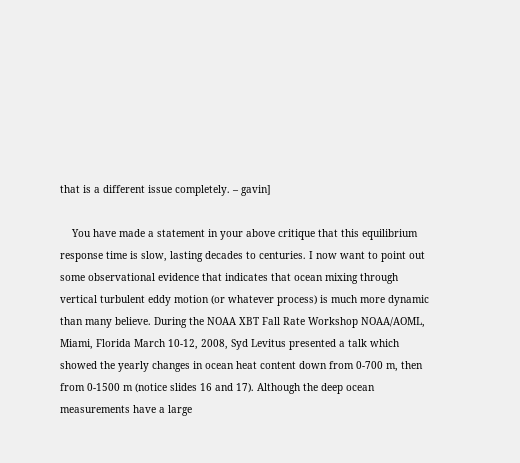that is a different issue completely. – gavin]

    You have made a statement in your above critique that this equilibrium response time is slow, lasting decades to centuries. I now want to point out some observational evidence that indicates that ocean mixing through vertical turbulent eddy motion (or whatever process) is much more dynamic than many believe. During the NOAA XBT Fall Rate Workshop NOAA/AOML, Miami, Florida March 10-12, 2008, Syd Levitus presented a talk which showed the yearly changes in ocean heat content down from 0-700 m, then from 0-1500 m (notice slides 16 and 17). Although the deep ocean measurements have a large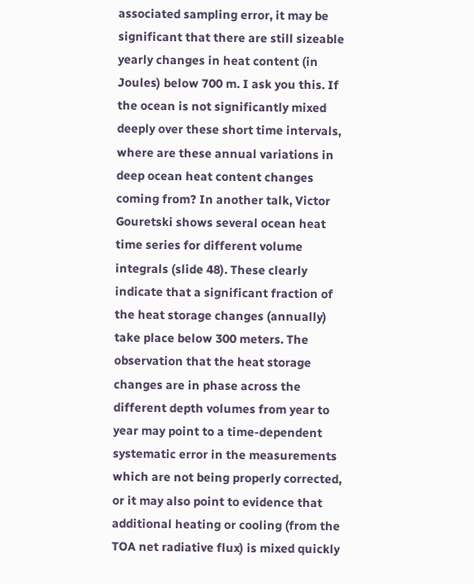associated sampling error, it may be significant that there are still sizeable yearly changes in heat content (in Joules) below 700 m. I ask you this. If the ocean is not significantly mixed deeply over these short time intervals, where are these annual variations in deep ocean heat content changes coming from? In another talk, Victor Gouretski shows several ocean heat time series for different volume integrals (slide 48). These clearly indicate that a significant fraction of the heat storage changes (annually) take place below 300 meters. The observation that the heat storage changes are in phase across the different depth volumes from year to year may point to a time-dependent systematic error in the measurements which are not being properly corrected, or it may also point to evidence that additional heating or cooling (from the TOA net radiative flux) is mixed quickly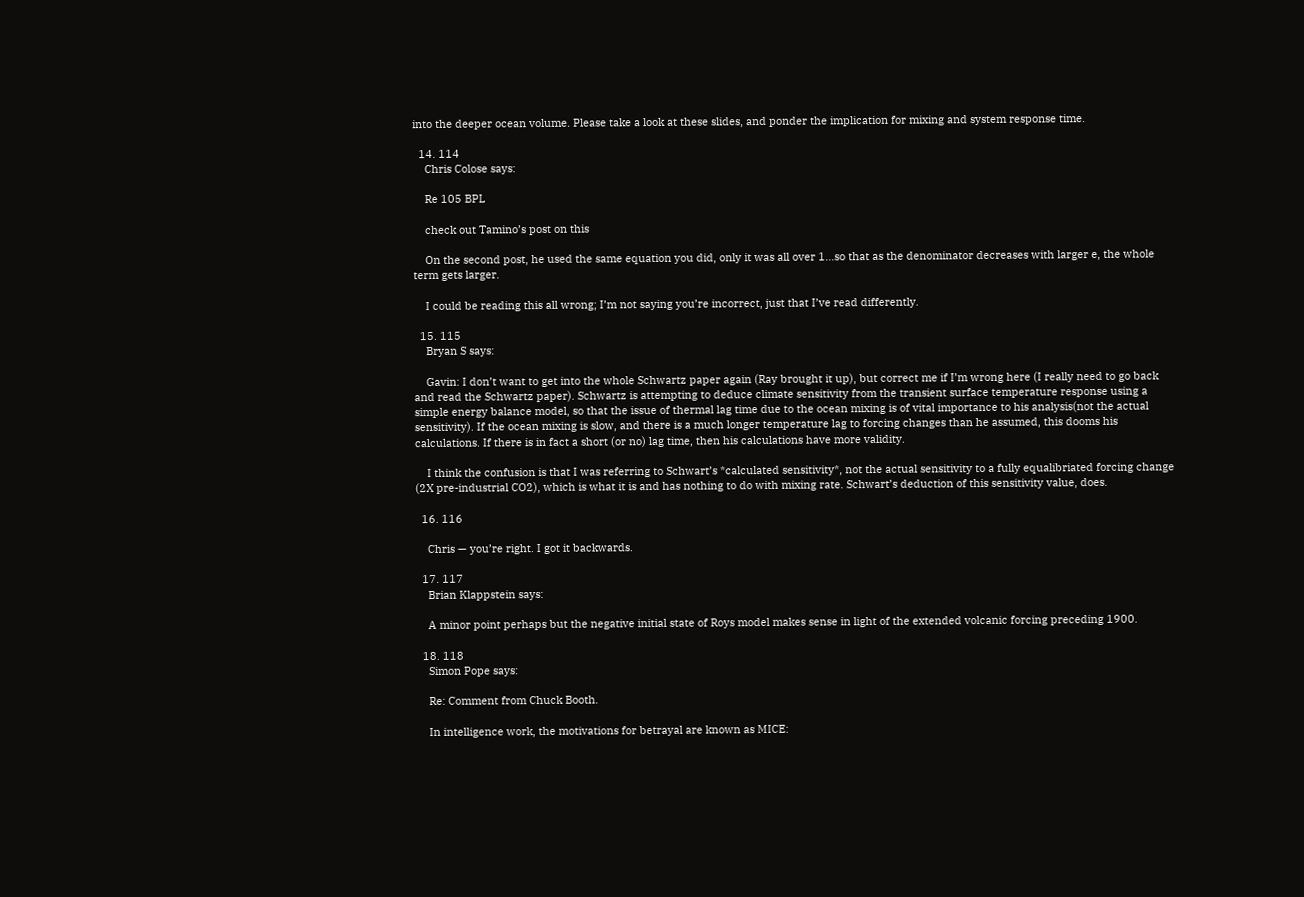into the deeper ocean volume. Please take a look at these slides, and ponder the implication for mixing and system response time.

  14. 114
    Chris Colose says:

    Re 105 BPL

    check out Tamino’s post on this

    On the second post, he used the same equation you did, only it was all over 1…so that as the denominator decreases with larger e, the whole term gets larger.

    I could be reading this all wrong; I’m not saying you’re incorrect, just that I’ve read differently.

  15. 115
    Bryan S says:

    Gavin: I don’t want to get into the whole Schwartz paper again (Ray brought it up), but correct me if I’m wrong here (I really need to go back and read the Schwartz paper). Schwartz is attempting to deduce climate sensitivity from the transient surface temperature response using a simple energy balance model, so that the issue of thermal lag time due to the ocean mixing is of vital importance to his analysis(not the actual sensitivity). If the ocean mixing is slow, and there is a much longer temperature lag to forcing changes than he assumed, this dooms his calculations. If there is in fact a short (or no) lag time, then his calculations have more validity.

    I think the confusion is that I was referring to Schwart’s *calculated sensitivity*, not the actual sensitivity to a fully equalibriated forcing change (2X pre-industrial CO2), which is what it is and has nothing to do with mixing rate. Schwart’s deduction of this sensitivity value, does.

  16. 116

    Chris — you’re right. I got it backwards.

  17. 117
    Brian Klappstein says:

    A minor point perhaps but the negative initial state of Roys model makes sense in light of the extended volcanic forcing preceding 1900.

  18. 118
    Simon Pope says:

    Re: Comment from Chuck Booth.

    In intelligence work, the motivations for betrayal are known as MICE: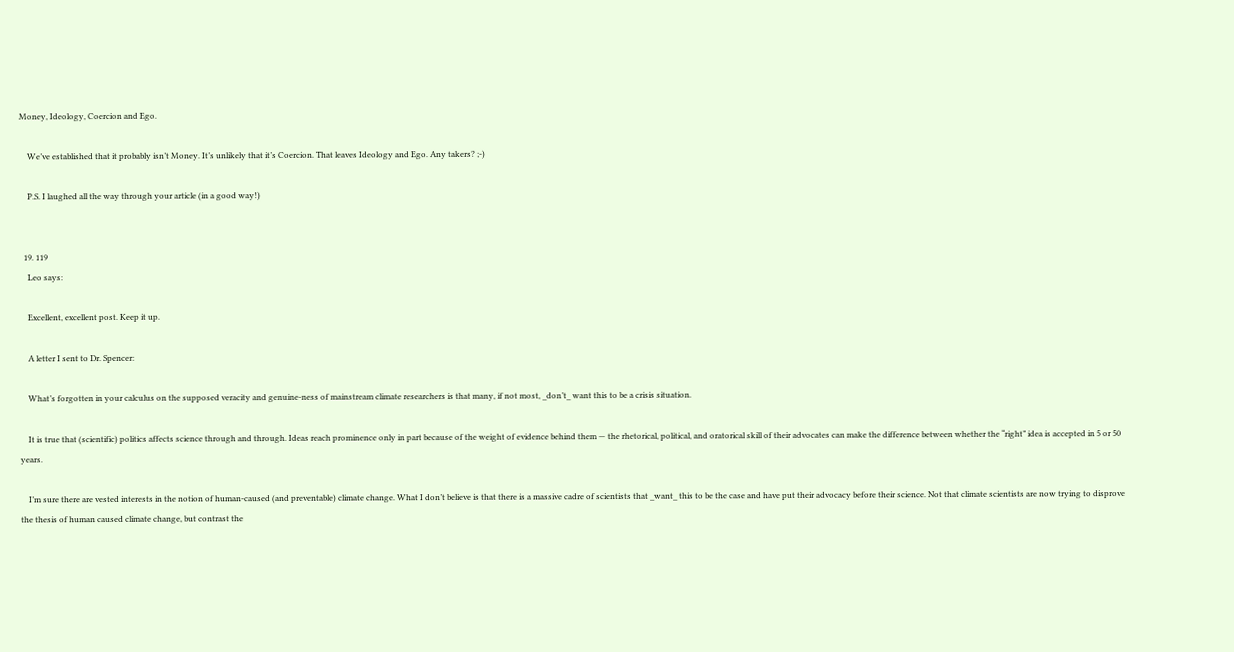Money, Ideology, Coercion and Ego.

    We’ve established that it probably isn’t Money. It’s unlikely that it’s Coercion. That leaves Ideology and Ego. Any takers? ;-)

    P.S. I laughed all the way through your article (in a good way!)


  19. 119
    Leo says:

    Excellent, excellent post. Keep it up.

    A letter I sent to Dr. Spencer:

    What’s forgotten in your calculus on the supposed veracity and genuine-ness of mainstream climate researchers is that many, if not most, _don’t_ want this to be a crisis situation.

    It is true that (scientific) politics affects science through and through. Ideas reach prominence only in part because of the weight of evidence behind them — the rhetorical, political, and oratorical skill of their advocates can make the difference between whether the “right” idea is accepted in 5 or 50 years.

    I’m sure there are vested interests in the notion of human-caused (and preventable) climate change. What I don’t believe is that there is a massive cadre of scientists that _want_ this to be the case and have put their advocacy before their science. Not that climate scientists are now trying to disprove the thesis of human caused climate change, but contrast the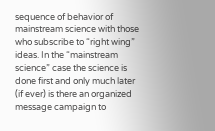sequence of behavior of mainstream science with those who subscribe to “right wing” ideas. In the “mainstream science” case the science is done first and only much later (if ever) is there an organized message campaign to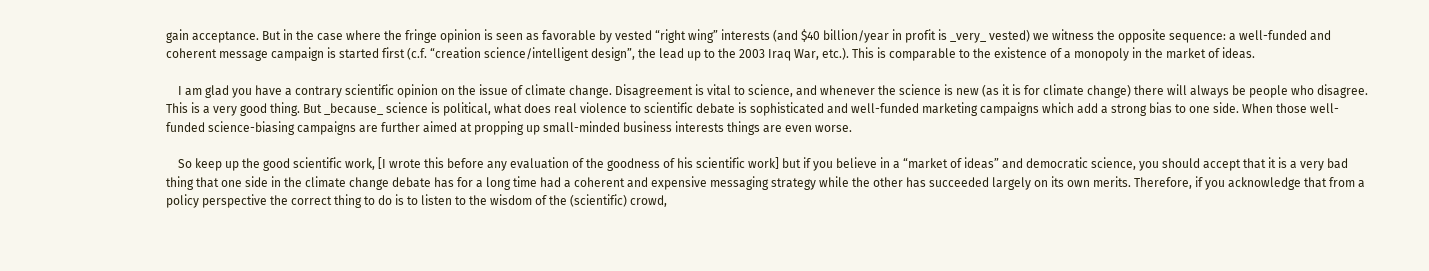gain acceptance. But in the case where the fringe opinion is seen as favorable by vested “right wing” interests (and $40 billion/year in profit is _very_ vested) we witness the opposite sequence: a well-funded and coherent message campaign is started first (c.f. “creation science/intelligent design”, the lead up to the 2003 Iraq War, etc.). This is comparable to the existence of a monopoly in the market of ideas.

    I am glad you have a contrary scientific opinion on the issue of climate change. Disagreement is vital to science, and whenever the science is new (as it is for climate change) there will always be people who disagree. This is a very good thing. But _because_ science is political, what does real violence to scientific debate is sophisticated and well-funded marketing campaigns which add a strong bias to one side. When those well-funded science-biasing campaigns are further aimed at propping up small-minded business interests things are even worse.

    So keep up the good scientific work, [I wrote this before any evaluation of the goodness of his scientific work] but if you believe in a “market of ideas” and democratic science, you should accept that it is a very bad thing that one side in the climate change debate has for a long time had a coherent and expensive messaging strategy while the other has succeeded largely on its own merits. Therefore, if you acknowledge that from a policy perspective the correct thing to do is to listen to the wisdom of the (scientific) crowd,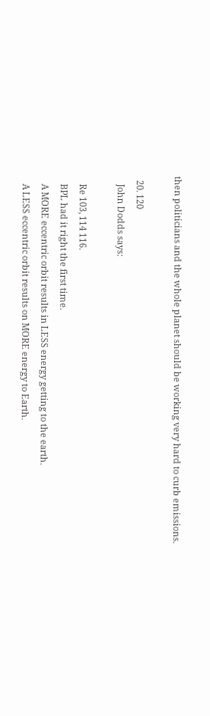then politicians and the whole planet should be working very hard to curb emissions.

  20. 120
    John Dodds says:

    Re 103, 114 116.
    BPL had it right the first time.
    A MORE eccentric orbit results in LESS energy getting to the earth.
    A LESS eccentric orbit results on MORE energy to Earth.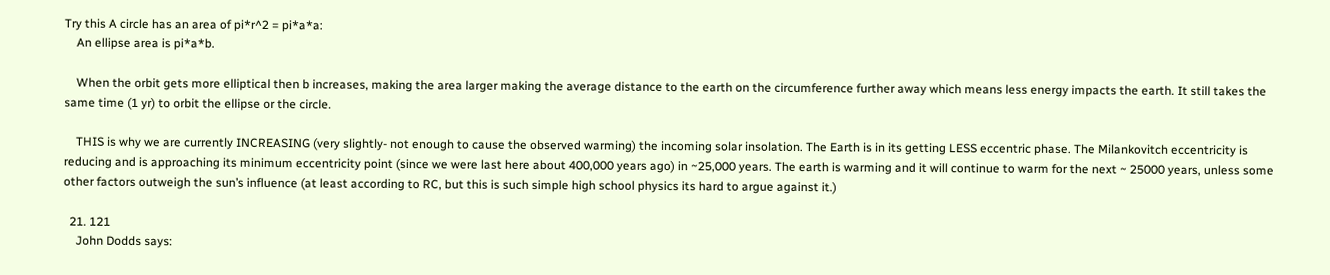Try this A circle has an area of pi*r^2 = pi*a*a:
    An ellipse area is pi*a*b.

    When the orbit gets more elliptical then b increases, making the area larger making the average distance to the earth on the circumference further away which means less energy impacts the earth. It still takes the same time (1 yr) to orbit the ellipse or the circle.

    THIS is why we are currently INCREASING (very slightly- not enough to cause the observed warming) the incoming solar insolation. The Earth is in its getting LESS eccentric phase. The Milankovitch eccentricity is reducing and is approaching its minimum eccentricity point (since we were last here about 400,000 years ago) in ~25,000 years. The earth is warming and it will continue to warm for the next ~ 25000 years, unless some other factors outweigh the sun’s influence (at least according to RC, but this is such simple high school physics its hard to argue against it.)

  21. 121
    John Dodds says: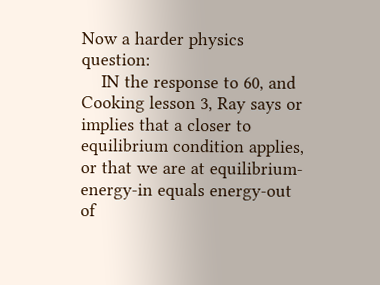Now a harder physics question:
    IN the response to 60, and Cooking lesson 3, Ray says or implies that a closer to equilibrium condition applies, or that we are at equilibrium- energy-in equals energy-out of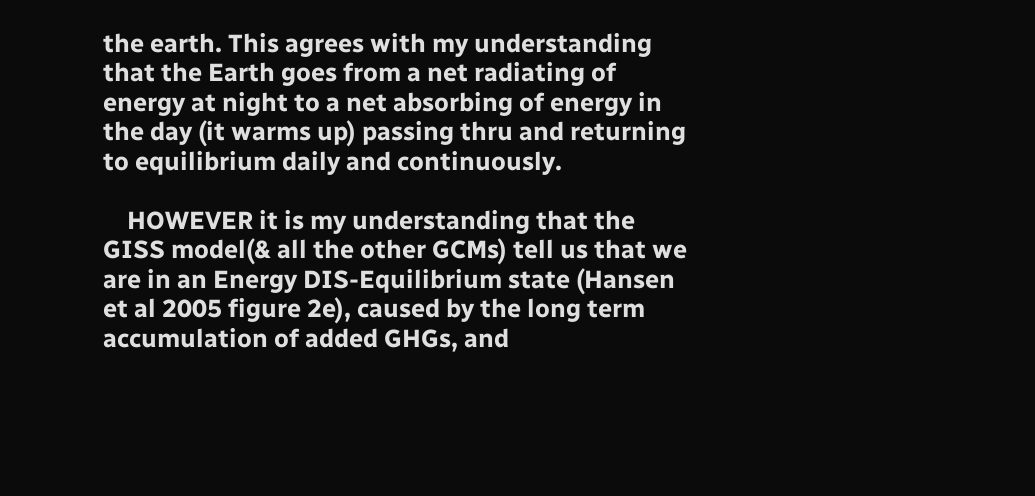the earth. This agrees with my understanding that the Earth goes from a net radiating of energy at night to a net absorbing of energy in the day (it warms up) passing thru and returning to equilibrium daily and continuously.

    HOWEVER it is my understanding that the GISS model(& all the other GCMs) tell us that we are in an Energy DIS-Equilibrium state (Hansen et al 2005 figure 2e), caused by the long term accumulation of added GHGs, and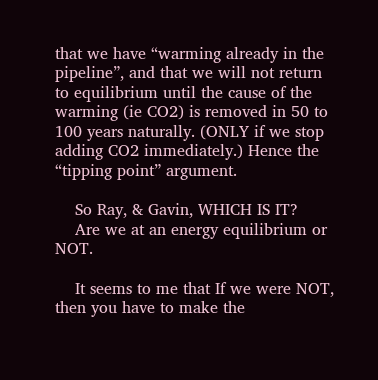that we have “warming already in the pipeline”, and that we will not return to equilibrium until the cause of the warming (ie CO2) is removed in 50 to 100 years naturally. (ONLY if we stop adding CO2 immediately.) Hence the “tipping point” argument.

    So Ray, & Gavin, WHICH IS IT?
    Are we at an energy equilibrium or NOT.

    It seems to me that If we were NOT, then you have to make the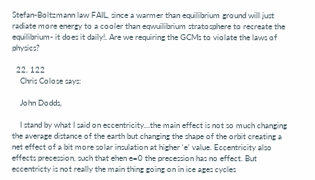Stefan-Boltzmann law FAIL, since a warmer than equilibrium ground will just radiate more energy to a cooler than eqwuilibrium stratosphere to recreate the equilibrium- it does it daily!. Are we requiring the GCMs to violate the laws of physics?

  22. 122
    Chris Colose says:

    John Dodds,

    I stand by what I said on eccentricity…the main effect is not so much changing the average distance of the earth but changing the shape of the orbit creating a net effect of a bit more solar insulation at higher ‘e’ value. Eccentricity also effects precession, such that ehen e=0 the precession has no effect. But eccentricty is not really the main thing going on in ice ages cycles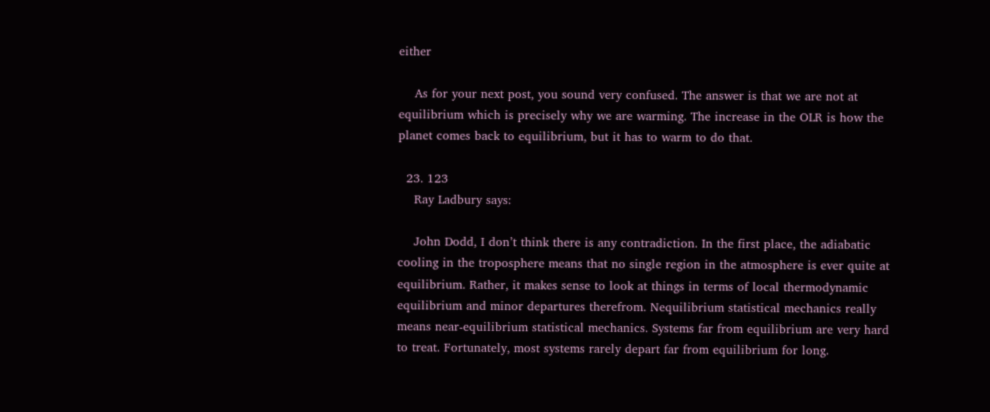either

    As for your next post, you sound very confused. The answer is that we are not at equilibrium which is precisely why we are warming. The increase in the OLR is how the planet comes back to equilibrium, but it has to warm to do that.

  23. 123
    Ray Ladbury says:

    John Dodd, I don’t think there is any contradiction. In the first place, the adiabatic cooling in the troposphere means that no single region in the atmosphere is ever quite at equilibrium. Rather, it makes sense to look at things in terms of local thermodynamic equilibrium and minor departures therefrom. Nequilibrium statistical mechanics really means near-equilibrium statistical mechanics. Systems far from equilibrium are very hard to treat. Fortunately, most systems rarely depart far from equilibrium for long.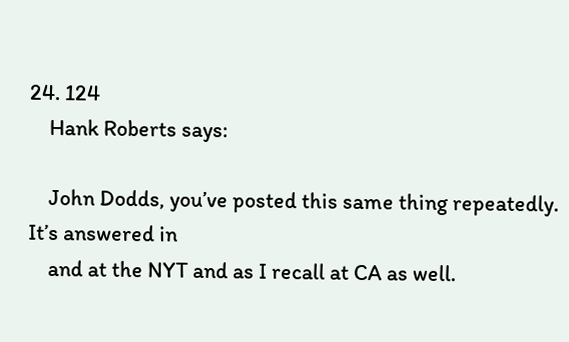24. 124
    Hank Roberts says:

    John Dodds, you’ve posted this same thing repeatedly. It’s answered in
    and at the NYT and as I recall at CA as well.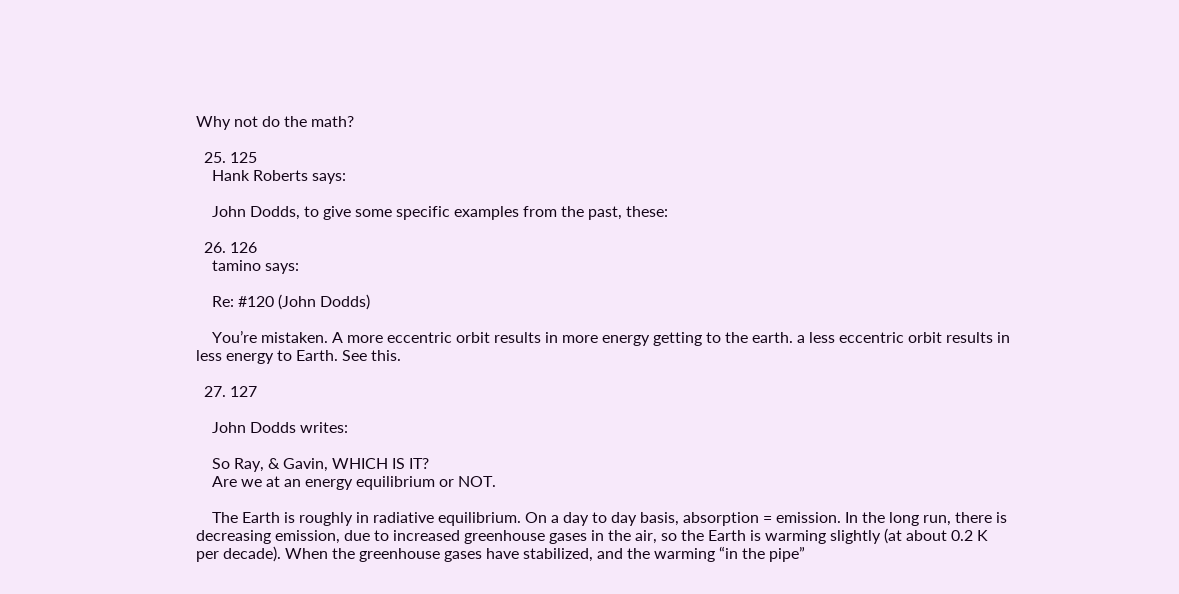Why not do the math?

  25. 125
    Hank Roberts says:

    John Dodds, to give some specific examples from the past, these:

  26. 126
    tamino says:

    Re: #120 (John Dodds)

    You’re mistaken. A more eccentric orbit results in more energy getting to the earth. a less eccentric orbit results in less energy to Earth. See this.

  27. 127

    John Dodds writes:

    So Ray, & Gavin, WHICH IS IT?
    Are we at an energy equilibrium or NOT.

    The Earth is roughly in radiative equilibrium. On a day to day basis, absorption = emission. In the long run, there is decreasing emission, due to increased greenhouse gases in the air, so the Earth is warming slightly (at about 0.2 K per decade). When the greenhouse gases have stabilized, and the warming “in the pipe”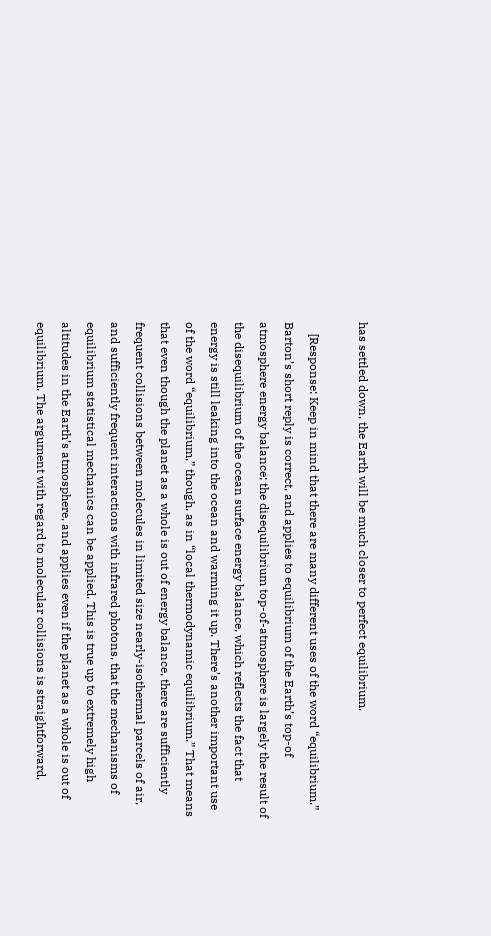has settled down, the Earth will be much closer to perfect equilibrium.

    [Response: Keep in mind that there are many different uses of the word “equilibrium.” Barton’s short reply is correct, and applies to equilibrium of the Earth’s top-of atmosphere energy balance; the disequilibrium top-of-atmosphere is largely the result of the disequilibrium of the ocean surface energy balance, which reflects the fact that energy is still leaking into the ocean and warming it up. There’s another important use of the word “equilibrium,” though, as in “local thermodynamic equilibrium.” That means that even though the planet as a whole is out of energy balance, there are sufficiently frequent collisions between molecules in limited size nearly-isothermal parcels of air, and sufficiently frequent interactions with infrared photons, that the mechanisms of equilibrium statistical mechanics can be applied. This is true up to extremely high altitudes in the Earth’s atmosphere, and applies even if the planet as a whole is out of equilibrium. The argument with regard to molecular collisions is straightforward,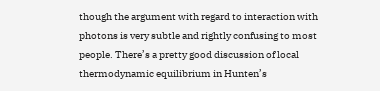though the argument with regard to interaction with photons is very subtle and rightly confusing to most people. There’s a pretty good discussion of local thermodynamic equilibrium in Hunten’s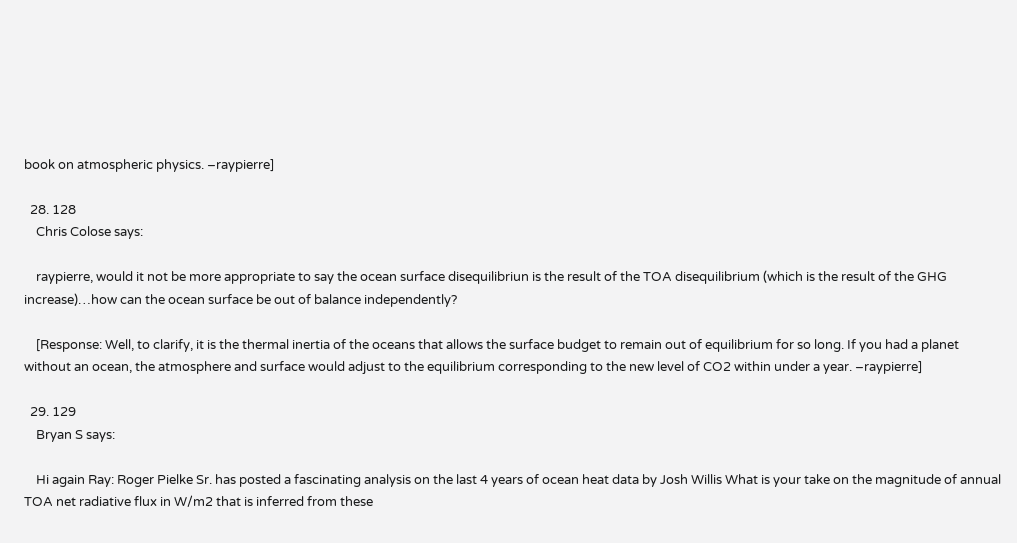book on atmospheric physics. –raypierre]

  28. 128
    Chris Colose says:

    raypierre, would it not be more appropriate to say the ocean surface disequilibriun is the result of the TOA disequilibrium (which is the result of the GHG increase)…how can the ocean surface be out of balance independently?

    [Response: Well, to clarify, it is the thermal inertia of the oceans that allows the surface budget to remain out of equilibrium for so long. If you had a planet without an ocean, the atmosphere and surface would adjust to the equilibrium corresponding to the new level of CO2 within under a year. –raypierre]

  29. 129
    Bryan S says:

    Hi again Ray: Roger Pielke Sr. has posted a fascinating analysis on the last 4 years of ocean heat data by Josh Willis What is your take on the magnitude of annual TOA net radiative flux in W/m2 that is inferred from these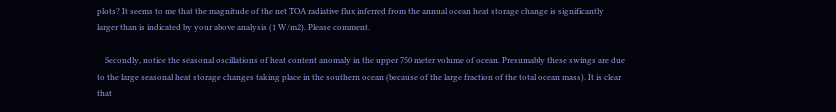plots? It seems to me that the magnitude of the net TOA radiative flux inferred from the annual ocean heat storage change is significantly larger than is indicated by your above analysis (1 W/m2). Please comment.

    Secondly, notice the seasonal oscillations of heat content anomaly in the upper 750 meter volume of ocean. Presumably these swings are due to the large seasonal heat storage changes taking place in the southern ocean (because of the large fraction of the total ocean mass). It is clear that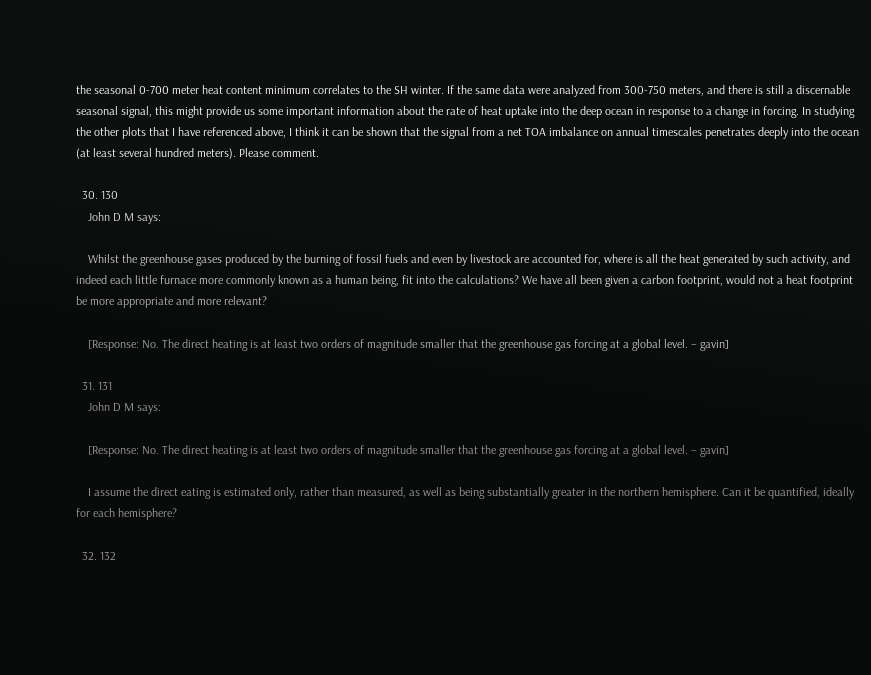the seasonal 0-700 meter heat content minimum correlates to the SH winter. If the same data were analyzed from 300-750 meters, and there is still a discernable seasonal signal, this might provide us some important information about the rate of heat uptake into the deep ocean in response to a change in forcing. In studying the other plots that I have referenced above, I think it can be shown that the signal from a net TOA imbalance on annual timescales penetrates deeply into the ocean (at least several hundred meters). Please comment.

  30. 130
    John D M says:

    Whilst the greenhouse gases produced by the burning of fossil fuels and even by livestock are accounted for, where is all the heat generated by such activity, and indeed each little furnace more commonly known as a human being, fit into the calculations? We have all been given a carbon footprint, would not a heat footprint be more appropriate and more relevant?

    [Response: No. The direct heating is at least two orders of magnitude smaller that the greenhouse gas forcing at a global level. – gavin]

  31. 131
    John D M says:

    [Response: No. The direct heating is at least two orders of magnitude smaller that the greenhouse gas forcing at a global level. – gavin]

    I assume the direct eating is estimated only, rather than measured, as well as being substantially greater in the northern hemisphere. Can it be quantified, ideally for each hemisphere?

  32. 132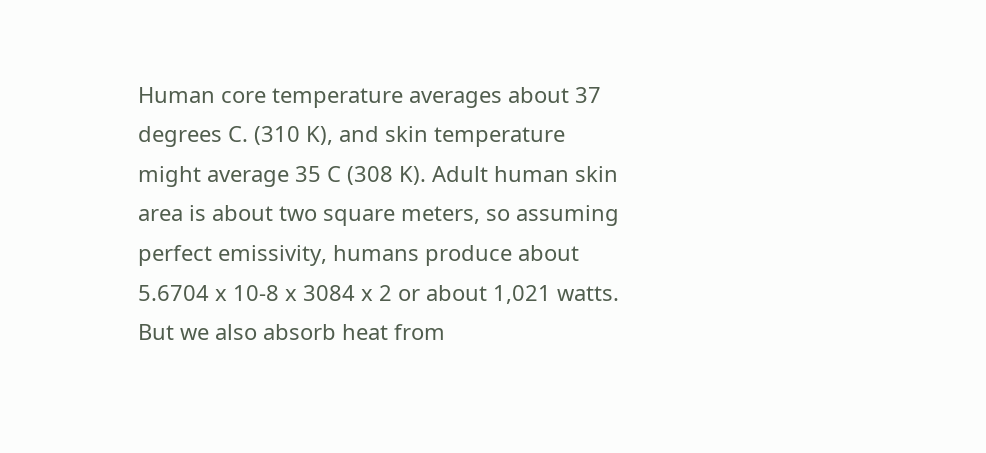Human core temperature averages about 37 degrees C. (310 K), and skin temperature might average 35 C (308 K). Adult human skin area is about two square meters, so assuming perfect emissivity, humans produce about 5.6704 x 10-8 x 3084 x 2 or about 1,021 watts. But we also absorb heat from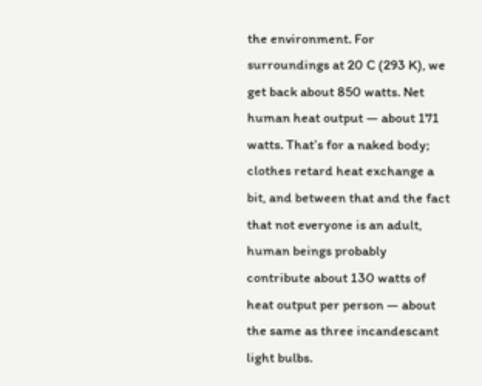the environment. For surroundings at 20 C (293 K), we get back about 850 watts. Net human heat output — about 171 watts. That’s for a naked body; clothes retard heat exchange a bit, and between that and the fact that not everyone is an adult, human beings probably contribute about 130 watts of heat output per person — about the same as three incandescant light bulbs.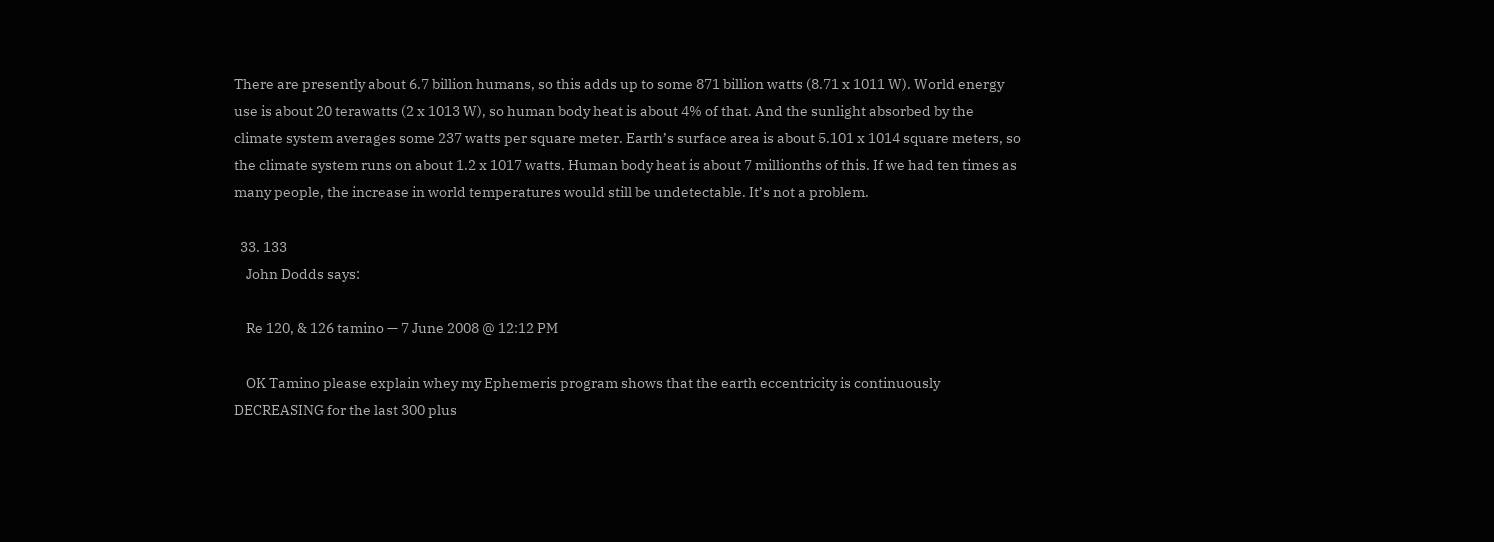There are presently about 6.7 billion humans, so this adds up to some 871 billion watts (8.71 x 1011 W). World energy use is about 20 terawatts (2 x 1013 W), so human body heat is about 4% of that. And the sunlight absorbed by the climate system averages some 237 watts per square meter. Earth’s surface area is about 5.101 x 1014 square meters, so the climate system runs on about 1.2 x 1017 watts. Human body heat is about 7 millionths of this. If we had ten times as many people, the increase in world temperatures would still be undetectable. It’s not a problem.

  33. 133
    John Dodds says:

    Re 120, & 126 tamino — 7 June 2008 @ 12:12 PM

    OK Tamino please explain whey my Ephemeris program shows that the earth eccentricity is continuously DECREASING for the last 300 plus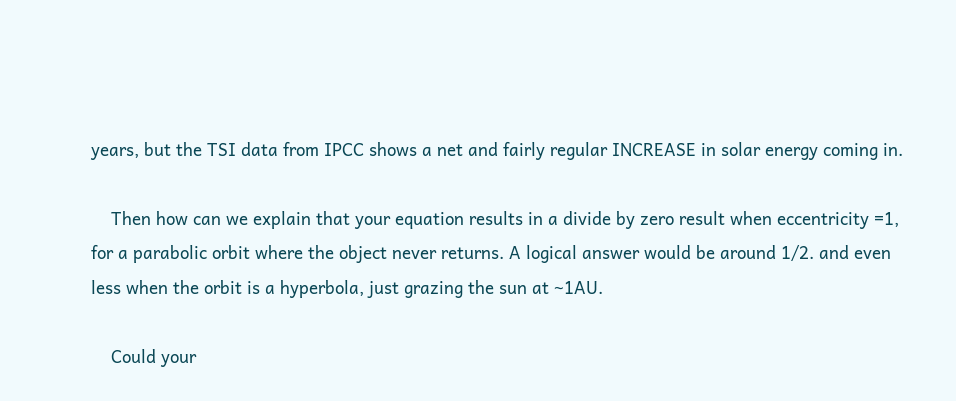years, but the TSI data from IPCC shows a net and fairly regular INCREASE in solar energy coming in.

    Then how can we explain that your equation results in a divide by zero result when eccentricity =1, for a parabolic orbit where the object never returns. A logical answer would be around 1/2. and even less when the orbit is a hyperbola, just grazing the sun at ~1AU.

    Could your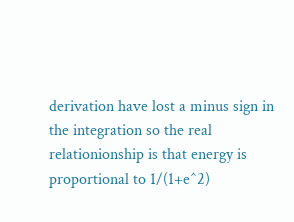derivation have lost a minus sign in the integration so the real relationionship is that energy is proportional to 1/(1+e^2)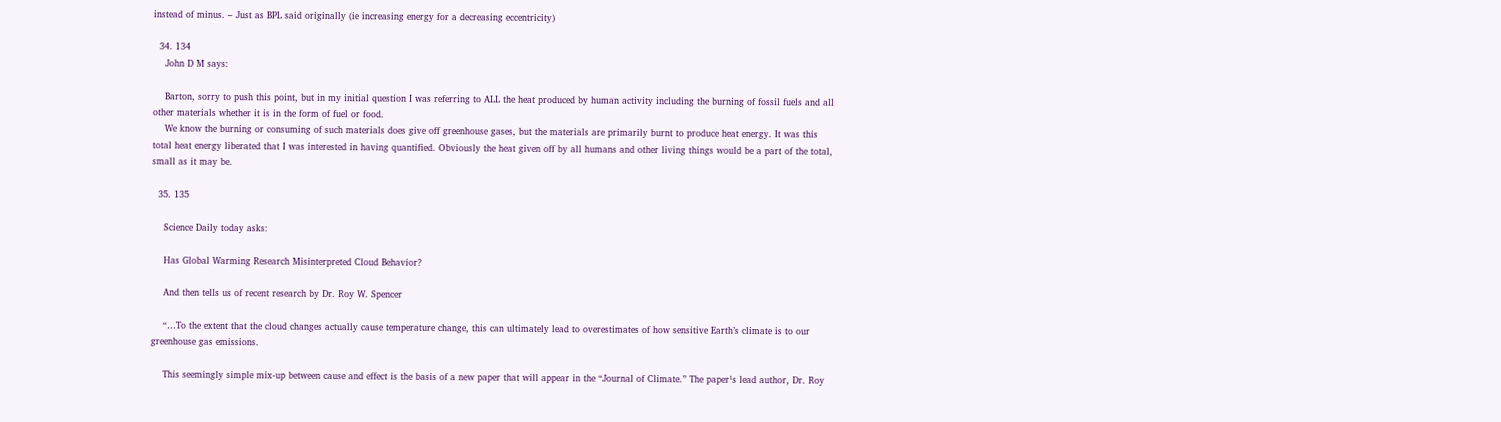instead of minus. – Just as BPL said originally (ie increasing energy for a decreasing eccentricity)

  34. 134
    John D M says:

    Barton, sorry to push this point, but in my initial question I was referring to ALL the heat produced by human activity including the burning of fossil fuels and all other materials whether it is in the form of fuel or food.
    We know the burning or consuming of such materials does give off greenhouse gases, but the materials are primarily burnt to produce heat energy. It was this total heat energy liberated that I was interested in having quantified. Obviously the heat given off by all humans and other living things would be a part of the total, small as it may be.

  35. 135

    Science Daily today asks:

    Has Global Warming Research Misinterpreted Cloud Behavior?

    And then tells us of recent research by Dr. Roy W. Spencer

    “…To the extent that the cloud changes actually cause temperature change, this can ultimately lead to overestimates of how sensitive Earth’s climate is to our greenhouse gas emissions.

    This seemingly simple mix-up between cause and effect is the basis of a new paper that will appear in the “Journal of Climate.” The paper¹s lead author, Dr. Roy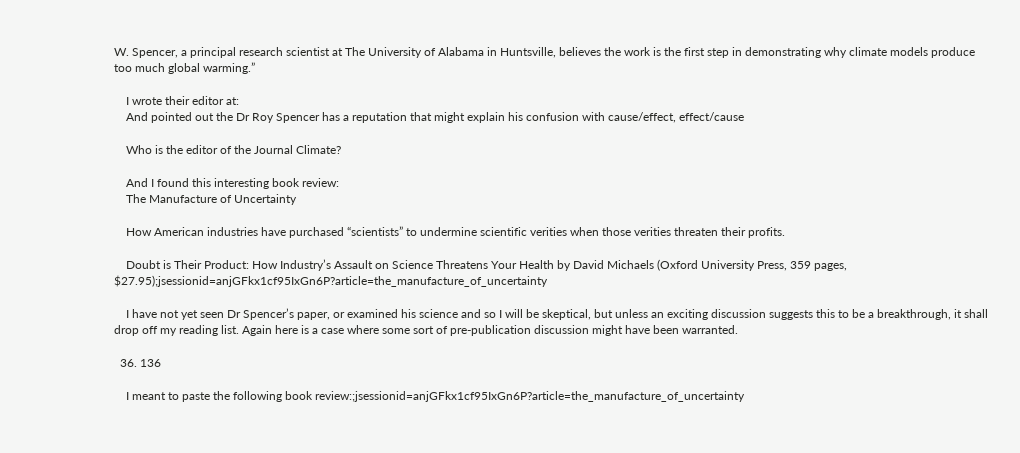W. Spencer, a principal research scientist at The University of Alabama in Huntsville, believes the work is the first step in demonstrating why climate models produce too much global warming.”

    I wrote their editor at:
    And pointed out the Dr Roy Spencer has a reputation that might explain his confusion with cause/effect, effect/cause

    Who is the editor of the Journal Climate?

    And I found this interesting book review:
    The Manufacture of Uncertainty

    How American industries have purchased “scientists” to undermine scientific verities when those verities threaten their profits.

    Doubt is Their Product: How Industry’s Assault on Science Threatens Your Health by David Michaels (Oxford University Press, 359 pages, $27.95);jsessionid=anjGFkx1cf95IxGn6P?article=the_manufacture_of_uncertainty

    I have not yet seen Dr Spencer’s paper, or examined his science and so I will be skeptical, but unless an exciting discussion suggests this to be a breakthrough, it shall drop off my reading list. Again here is a case where some sort of pre-publication discussion might have been warranted.

  36. 136

    I meant to paste the following book review:;jsessionid=anjGFkx1cf95IxGn6P?article=the_manufacture_of_uncertainty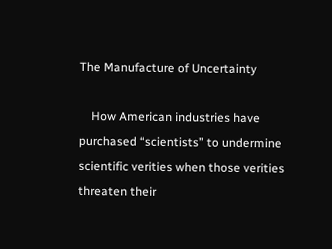The Manufacture of Uncertainty

    How American industries have purchased “scientists” to undermine scientific verities when those verities threaten their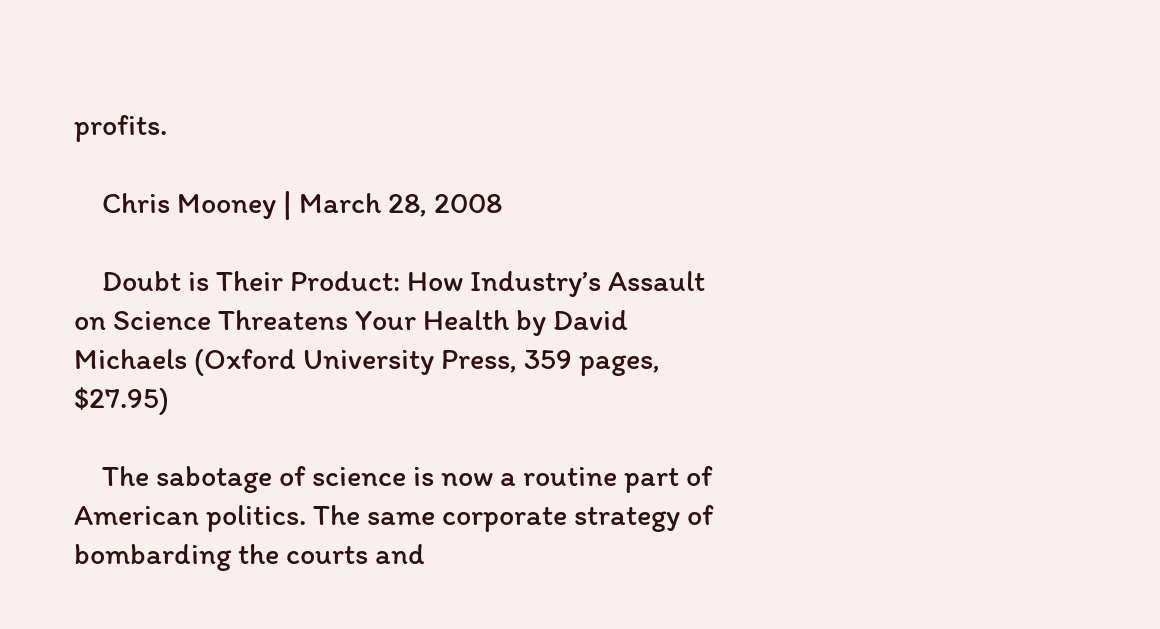profits.

    Chris Mooney | March 28, 2008

    Doubt is Their Product: How Industry’s Assault on Science Threatens Your Health by David Michaels (Oxford University Press, 359 pages, $27.95)

    The sabotage of science is now a routine part of American politics. The same corporate strategy of bombarding the courts and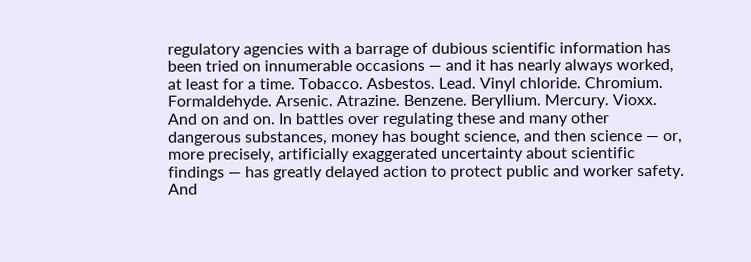regulatory agencies with a barrage of dubious scientific information has been tried on innumerable occasions — and it has nearly always worked, at least for a time. Tobacco. Asbestos. Lead. Vinyl chloride. Chromium. Formaldehyde. Arsenic. Atrazine. Benzene. Beryllium. Mercury. Vioxx. And on and on. In battles over regulating these and many other dangerous substances, money has bought science, and then science — or, more precisely, artificially exaggerated uncertainty about scientific findings — has greatly delayed action to protect public and worker safety. And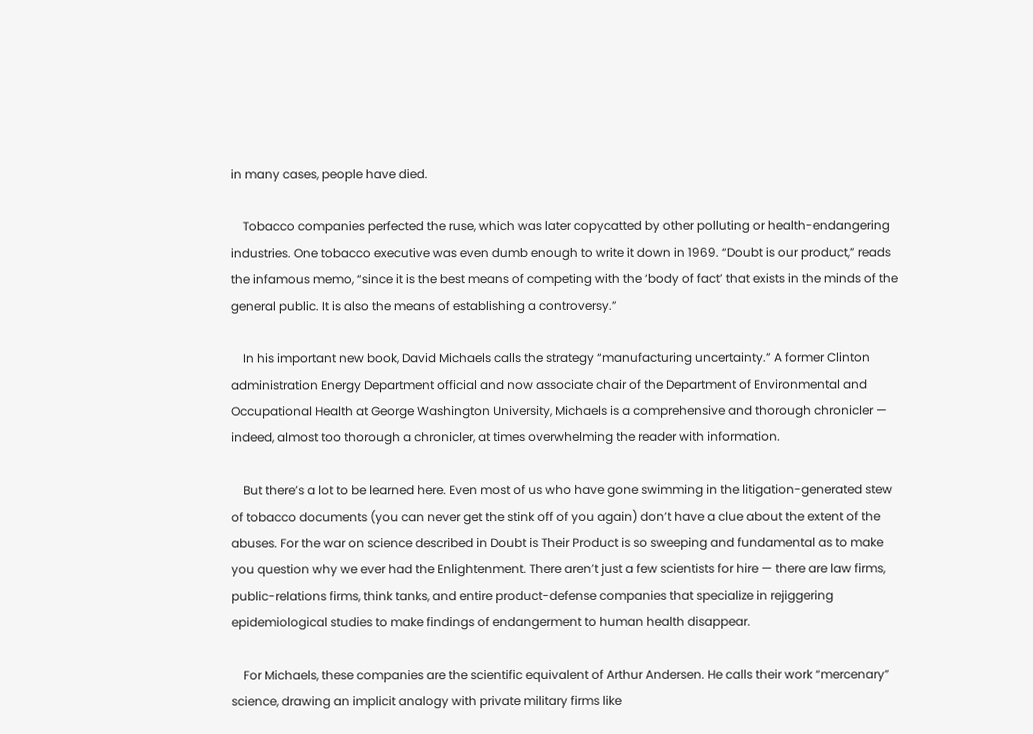in many cases, people have died.

    Tobacco companies perfected the ruse, which was later copycatted by other polluting or health-endangering industries. One tobacco executive was even dumb enough to write it down in 1969. “Doubt is our product,” reads the infamous memo, “since it is the best means of competing with the ‘body of fact’ that exists in the minds of the general public. It is also the means of establishing a controversy.”

    In his important new book, David Michaels calls the strategy “manufacturing uncertainty.” A former Clinton administration Energy Department official and now associate chair of the Department of Environmental and Occupational Health at George Washington University, Michaels is a comprehensive and thorough chronicler — indeed, almost too thorough a chronicler, at times overwhelming the reader with information.

    But there’s a lot to be learned here. Even most of us who have gone swimming in the litigation-generated stew of tobacco documents (you can never get the stink off of you again) don’t have a clue about the extent of the abuses. For the war on science described in Doubt is Their Product is so sweeping and fundamental as to make you question why we ever had the Enlightenment. There aren’t just a few scientists for hire — there are law firms, public-relations firms, think tanks, and entire product-defense companies that specialize in rejiggering epidemiological studies to make findings of endangerment to human health disappear.

    For Michaels, these companies are the scientific equivalent of Arthur Andersen. He calls their work “mercenary” science, drawing an implicit analogy with private military firms like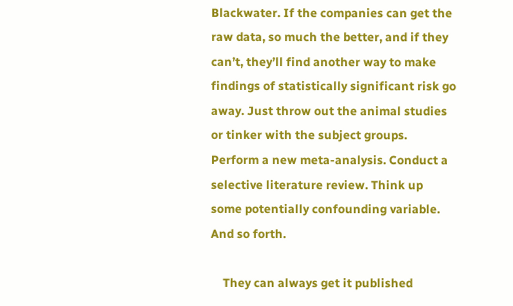Blackwater. If the companies can get the raw data, so much the better, and if they can’t, they’ll find another way to make findings of statistically significant risk go away. Just throw out the animal studies or tinker with the subject groups. Perform a new meta-analysis. Conduct a selective literature review. Think up some potentially confounding variable. And so forth.

    They can always get it published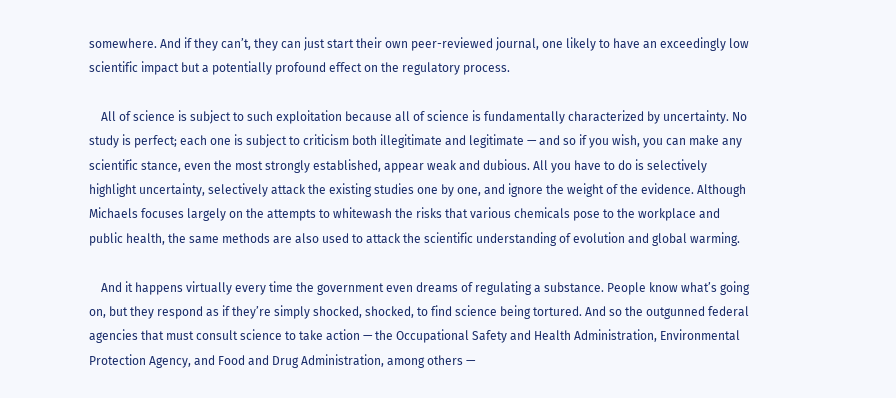somewhere. And if they can’t, they can just start their own peer-reviewed journal, one likely to have an exceedingly low scientific impact but a potentially profound effect on the regulatory process.

    All of science is subject to such exploitation because all of science is fundamentally characterized by uncertainty. No study is perfect; each one is subject to criticism both illegitimate and legitimate — and so if you wish, you can make any scientific stance, even the most strongly established, appear weak and dubious. All you have to do is selectively highlight uncertainty, selectively attack the existing studies one by one, and ignore the weight of the evidence. Although Michaels focuses largely on the attempts to whitewash the risks that various chemicals pose to the workplace and public health, the same methods are also used to attack the scientific understanding of evolution and global warming.

    And it happens virtually every time the government even dreams of regulating a substance. People know what’s going on, but they respond as if they’re simply shocked, shocked, to find science being tortured. And so the outgunned federal agencies that must consult science to take action — the Occupational Safety and Health Administration, Environmental Protection Agency, and Food and Drug Administration, among others —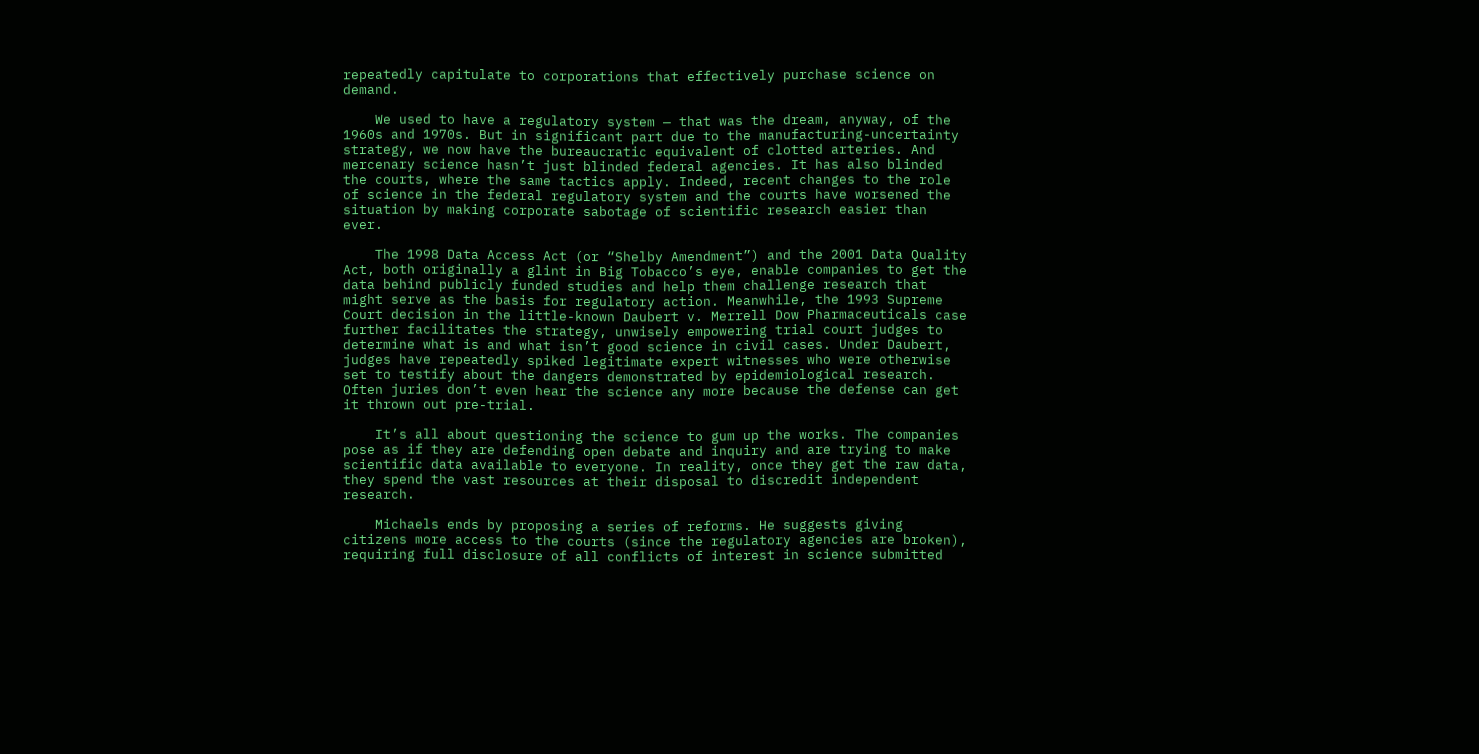repeatedly capitulate to corporations that effectively purchase science on demand.

    We used to have a regulatory system — that was the dream, anyway, of the 1960s and 1970s. But in significant part due to the manufacturing-uncertainty strategy, we now have the bureaucratic equivalent of clotted arteries. And mercenary science hasn’t just blinded federal agencies. It has also blinded the courts, where the same tactics apply. Indeed, recent changes to the role of science in the federal regulatory system and the courts have worsened the situation by making corporate sabotage of scientific research easier than ever.

    The 1998 Data Access Act (or “Shelby Amendment”) and the 2001 Data Quality Act, both originally a glint in Big Tobacco’s eye, enable companies to get the data behind publicly funded studies and help them challenge research that might serve as the basis for regulatory action. Meanwhile, the 1993 Supreme Court decision in the little-known Daubert v. Merrell Dow Pharmaceuticals case further facilitates the strategy, unwisely empowering trial court judges to determine what is and what isn’t good science in civil cases. Under Daubert, judges have repeatedly spiked legitimate expert witnesses who were otherwise set to testify about the dangers demonstrated by epidemiological research. Often juries don’t even hear the science any more because the defense can get it thrown out pre-trial.

    It’s all about questioning the science to gum up the works. The companies pose as if they are defending open debate and inquiry and are trying to make scientific data available to everyone. In reality, once they get the raw data, they spend the vast resources at their disposal to discredit independent research.

    Michaels ends by proposing a series of reforms. He suggests giving citizens more access to the courts (since the regulatory agencies are broken), requiring full disclosure of all conflicts of interest in science submitted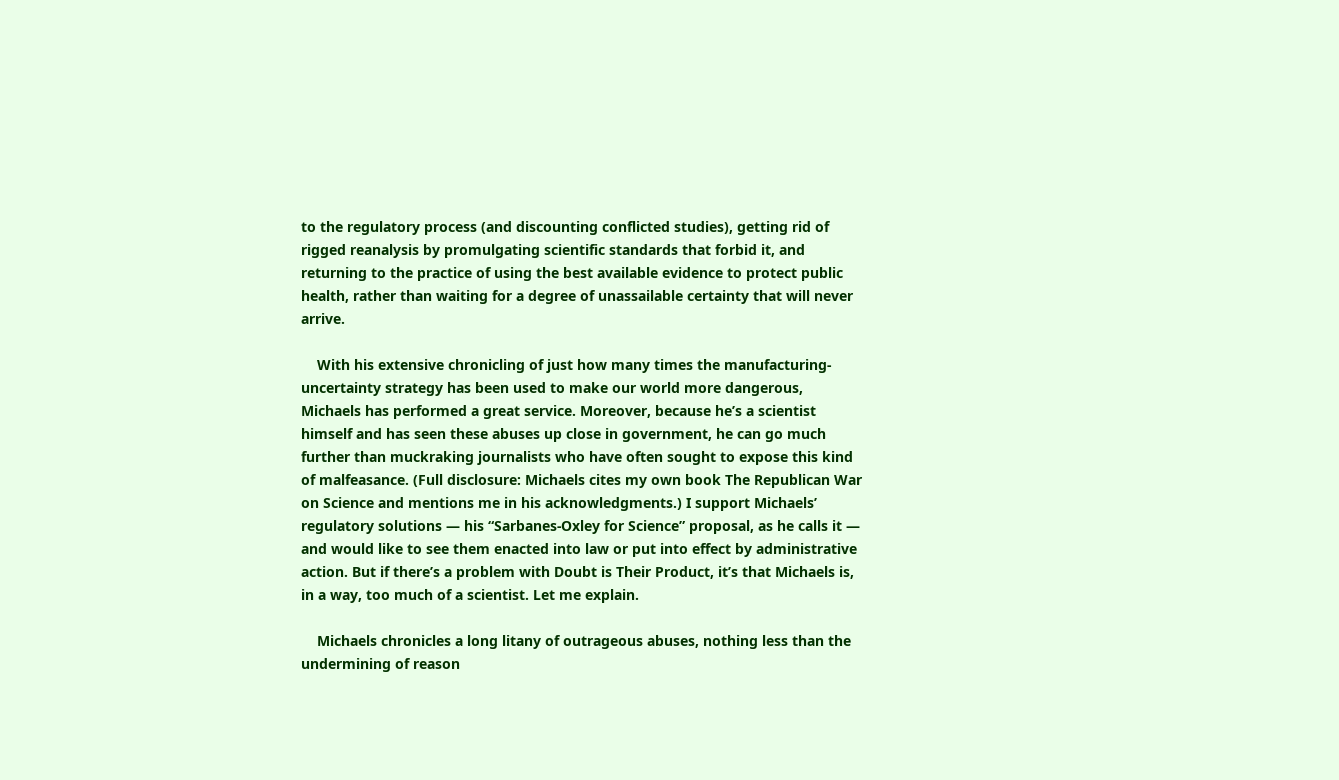to the regulatory process (and discounting conflicted studies), getting rid of rigged reanalysis by promulgating scientific standards that forbid it, and returning to the practice of using the best available evidence to protect public health, rather than waiting for a degree of unassailable certainty that will never arrive.

    With his extensive chronicling of just how many times the manufacturing-uncertainty strategy has been used to make our world more dangerous, Michaels has performed a great service. Moreover, because he’s a scientist himself and has seen these abuses up close in government, he can go much further than muckraking journalists who have often sought to expose this kind of malfeasance. (Full disclosure: Michaels cites my own book The Republican War on Science and mentions me in his acknowledgments.) I support Michaels’ regulatory solutions — his “Sarbanes-Oxley for Science” proposal, as he calls it — and would like to see them enacted into law or put into effect by administrative action. But if there’s a problem with Doubt is Their Product, it’s that Michaels is, in a way, too much of a scientist. Let me explain.

    Michaels chronicles a long litany of outrageous abuses, nothing less than the undermining of reason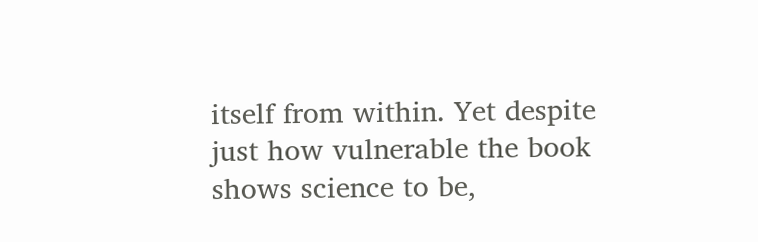itself from within. Yet despite just how vulnerable the book shows science to be,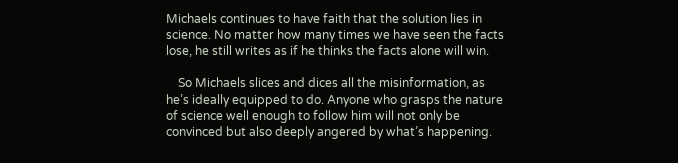Michaels continues to have faith that the solution lies in science. No matter how many times we have seen the facts lose, he still writes as if he thinks the facts alone will win.

    So Michaels slices and dices all the misinformation, as he’s ideally equipped to do. Anyone who grasps the nature of science well enough to follow him will not only be convinced but also deeply angered by what’s happening.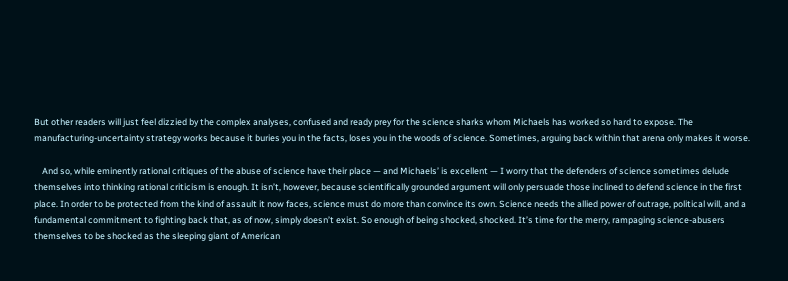But other readers will just feel dizzied by the complex analyses, confused and ready prey for the science sharks whom Michaels has worked so hard to expose. The manufacturing-uncertainty strategy works because it buries you in the facts, loses you in the woods of science. Sometimes, arguing back within that arena only makes it worse.

    And so, while eminently rational critiques of the abuse of science have their place — and Michaels’ is excellent — I worry that the defenders of science sometimes delude themselves into thinking rational criticism is enough. It isn’t, however, because scientifically grounded argument will only persuade those inclined to defend science in the first place. In order to be protected from the kind of assault it now faces, science must do more than convince its own. Science needs the allied power of outrage, political will, and a fundamental commitment to fighting back that, as of now, simply doesn’t exist. So enough of being shocked, shocked. It’s time for the merry, rampaging science-abusers themselves to be shocked as the sleeping giant of American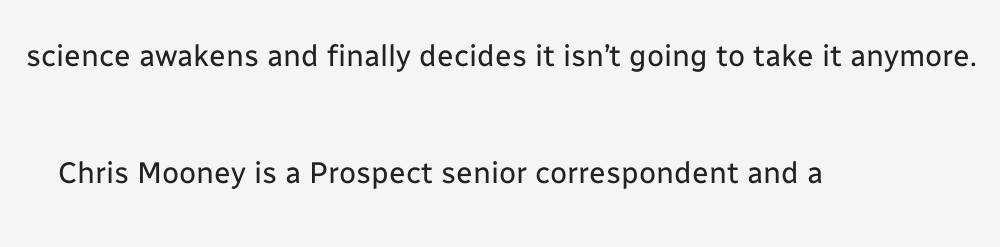science awakens and finally decides it isn’t going to take it anymore.


    Chris Mooney is a Prospect senior correspondent and a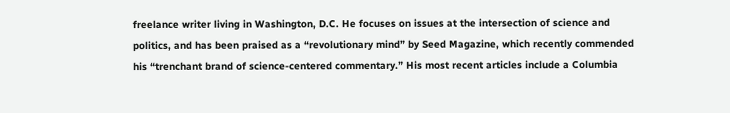freelance writer living in Washington, D.C. He focuses on issues at the intersection of science and politics, and has been praised as a “revolutionary mind” by Seed Magazine, which recently commended his “trenchant brand of science-centered commentary.” His most recent articles include a Columbia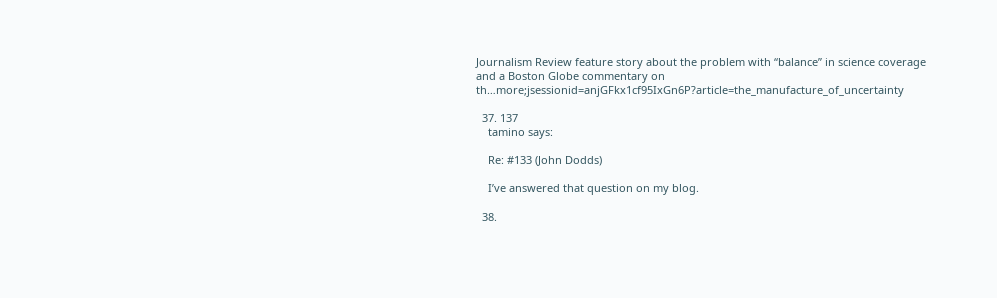Journalism Review feature story about the problem with “balance” in science coverage and a Boston Globe commentary on th…more;jsessionid=anjGFkx1cf95IxGn6P?article=the_manufacture_of_uncertainty

  37. 137
    tamino says:

    Re: #133 (John Dodds)

    I’ve answered that question on my blog.

  38.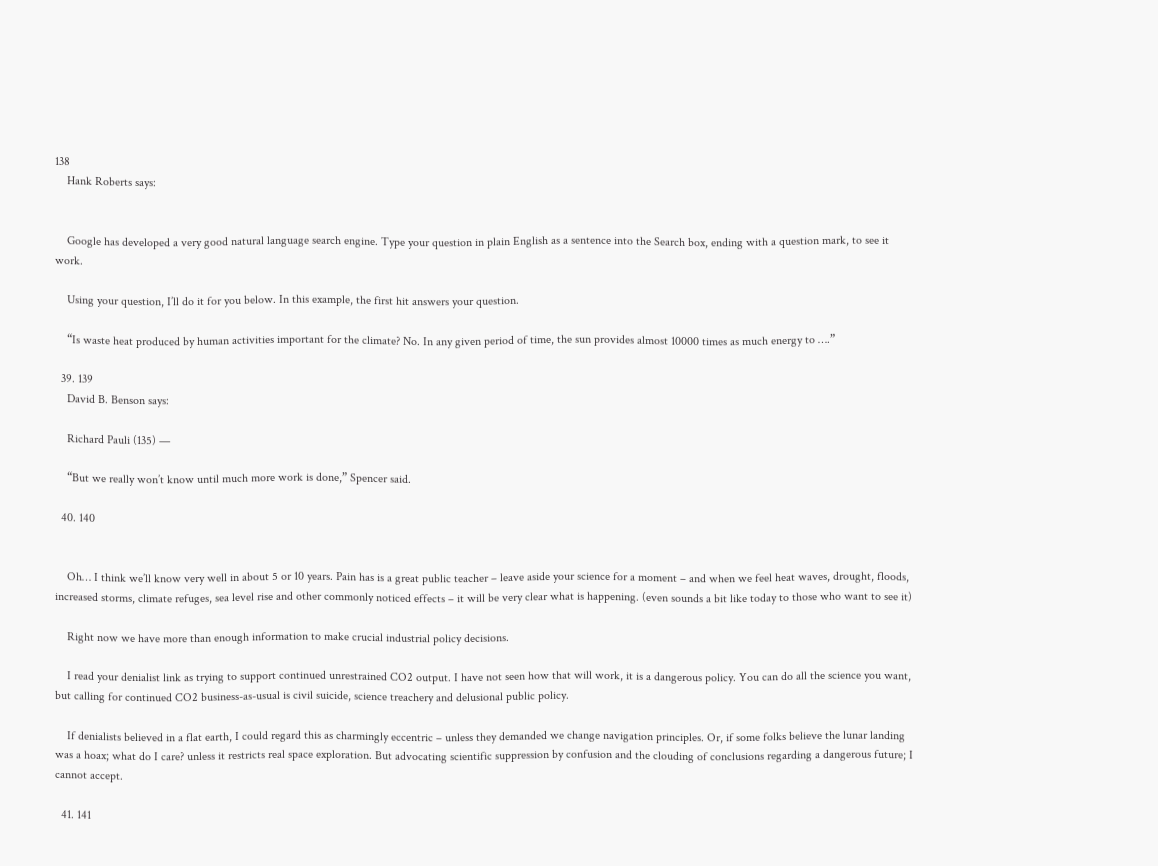138
    Hank Roberts says:


    Google has developed a very good natural language search engine. Type your question in plain English as a sentence into the Search box, ending with a question mark, to see it work.

    Using your question, I’ll do it for you below. In this example, the first hit answers your question.

    “Is waste heat produced by human activities important for the climate? No. In any given period of time, the sun provides almost 10000 times as much energy to ….”

  39. 139
    David B. Benson says:

    Richard Pauli (135) —

    “But we really won’t know until much more work is done,” Spencer said.

  40. 140


    Oh… I think we’ll know very well in about 5 or 10 years. Pain has is a great public teacher – leave aside your science for a moment – and when we feel heat waves, drought, floods, increased storms, climate refuges, sea level rise and other commonly noticed effects – it will be very clear what is happening. (even sounds a bit like today to those who want to see it)

    Right now we have more than enough information to make crucial industrial policy decisions.

    I read your denialist link as trying to support continued unrestrained CO2 output. I have not seen how that will work, it is a dangerous policy. You can do all the science you want, but calling for continued CO2 business-as-usual is civil suicide, science treachery and delusional public policy.

    If denialists believed in a flat earth, I could regard this as charmingly eccentric – unless they demanded we change navigation principles. Or, if some folks believe the lunar landing was a hoax; what do I care? unless it restricts real space exploration. But advocating scientific suppression by confusion and the clouding of conclusions regarding a dangerous future; I cannot accept.

  41. 141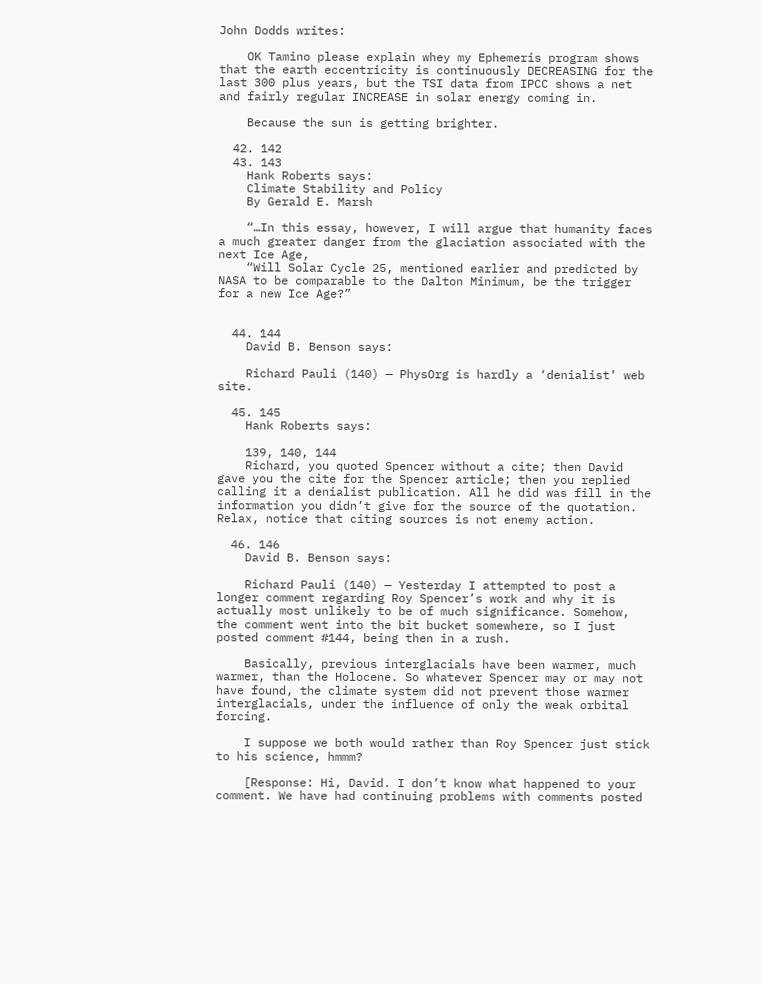John Dodds writes:

    OK Tamino please explain whey my Ephemeris program shows that the earth eccentricity is continuously DECREASING for the last 300 plus years, but the TSI data from IPCC shows a net and fairly regular INCREASE in solar energy coming in.

    Because the sun is getting brighter.

  42. 142
  43. 143
    Hank Roberts says:
    Climate Stability and Policy
    By Gerald E. Marsh

    “…In this essay, however, I will argue that humanity faces a much greater danger from the glaciation associated with the next Ice Age,
    “Will Solar Cycle 25, mentioned earlier and predicted by NASA to be comparable to the Dalton Minimum, be the trigger for a new Ice Age?”


  44. 144
    David B. Benson says:

    Richard Pauli (140) — PhysOrg is hardly a ‘denialist’ web site.

  45. 145
    Hank Roberts says:

    139, 140, 144
    Richard, you quoted Spencer without a cite; then David gave you the cite for the Spencer article; then you replied calling it a denialist publication. All he did was fill in the information you didn’t give for the source of the quotation. Relax, notice that citing sources is not enemy action.

  46. 146
    David B. Benson says:

    Richard Pauli (140) — Yesterday I attempted to post a longer comment regarding Roy Spencer’s work and why it is actually most unlikely to be of much significance. Somehow, the comment went into the bit bucket somewhere, so I just posted comment #144, being then in a rush.

    Basically, previous interglacials have been warmer, much warmer, than the Holocene. So whatever Spencer may or may not have found, the climate system did not prevent those warmer interglacials, under the influence of only the weak orbital forcing.

    I suppose we both would rather than Roy Spencer just stick to his science, hmmm?

    [Response: Hi, David. I don’t know what happened to your comment. We have had continuing problems with comments posted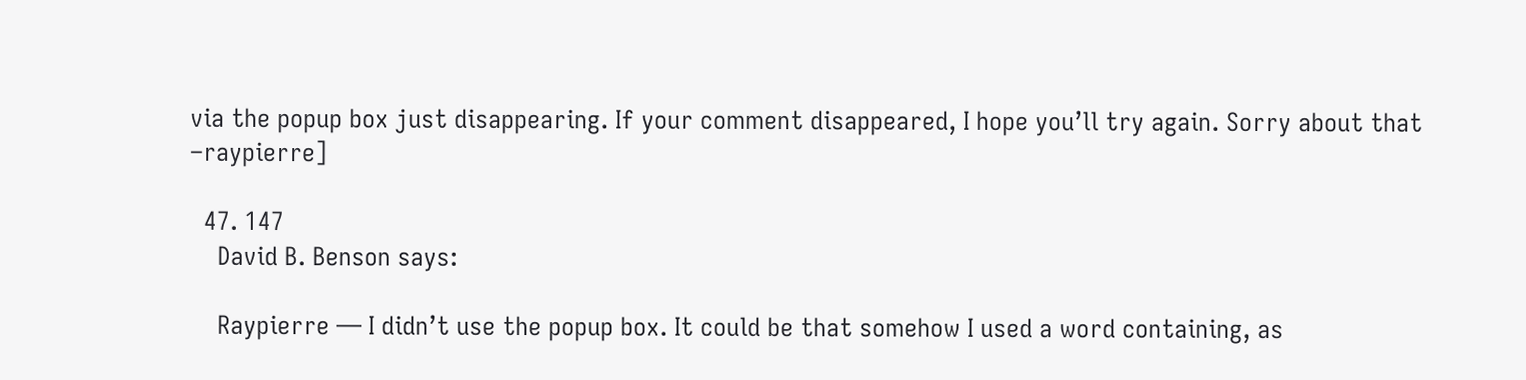via the popup box just disappearing. If your comment disappeared, I hope you’ll try again. Sorry about that –raypierre]

  47. 147
    David B. Benson says:

    Raypierre — I didn’t use the popup box. It could be that somehow I used a word containing, as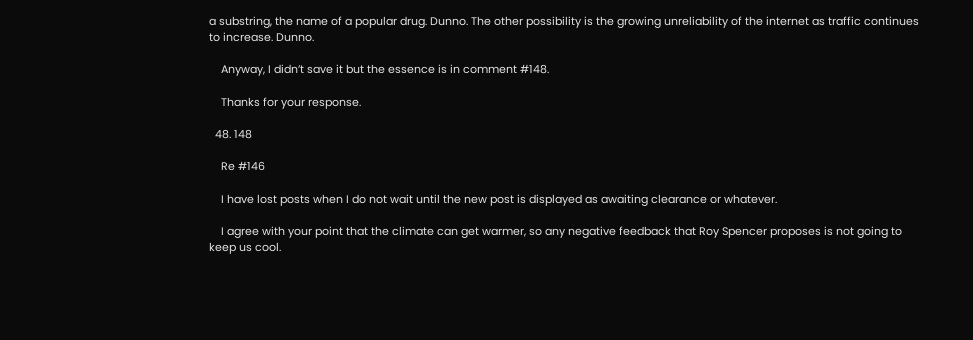a substring, the name of a popular drug. Dunno. The other possibility is the growing unreliability of the internet as traffic continues to increase. Dunno.

    Anyway, I didn’t save it but the essence is in comment #148.

    Thanks for your response.

  48. 148

    Re #146

    I have lost posts when I do not wait until the new post is displayed as awaiting clearance or whatever.

    I agree with your point that the climate can get warmer, so any negative feedback that Roy Spencer proposes is not going to keep us cool.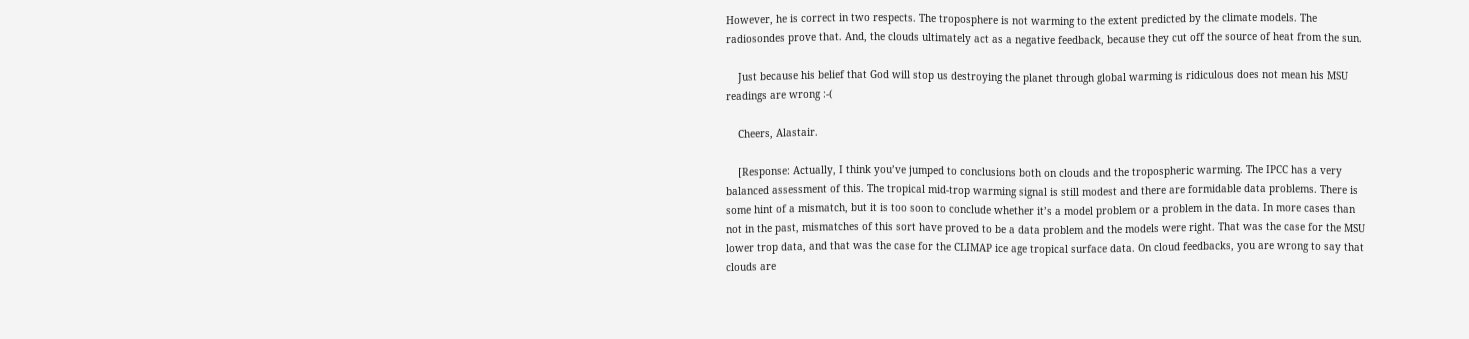However, he is correct in two respects. The troposphere is not warming to the extent predicted by the climate models. The radiosondes prove that. And, the clouds ultimately act as a negative feedback, because they cut off the source of heat from the sun.

    Just because his belief that God will stop us destroying the planet through global warming is ridiculous does not mean his MSU readings are wrong :-(

    Cheers, Alastair.

    [Response: Actually, I think you’ve jumped to conclusions both on clouds and the tropospheric warming. The IPCC has a very balanced assessment of this. The tropical mid-trop warming signal is still modest and there are formidable data problems. There is some hint of a mismatch, but it is too soon to conclude whether it’s a model problem or a problem in the data. In more cases than not in the past, mismatches of this sort have proved to be a data problem and the models were right. That was the case for the MSU lower trop data, and that was the case for the CLIMAP ice age tropical surface data. On cloud feedbacks, you are wrong to say that clouds are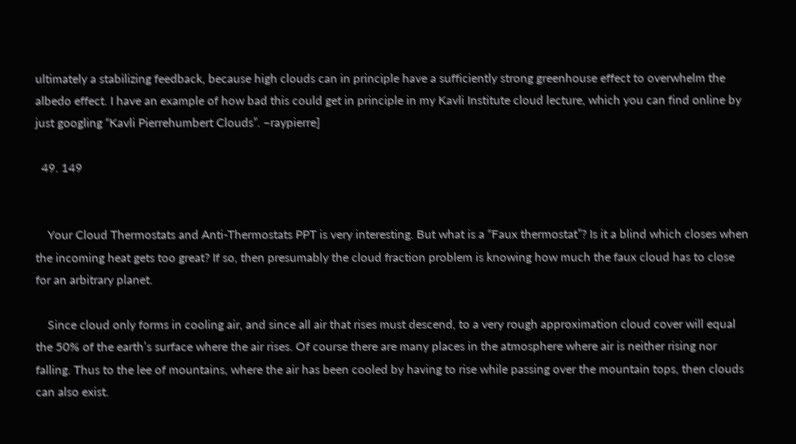ultimately a stabilizing feedback, because high clouds can in principle have a sufficiently strong greenhouse effect to overwhelm the albedo effect. I have an example of how bad this could get in principle in my Kavli Institute cloud lecture, which you can find online by just googling “Kavli Pierrehumbert Clouds”. –raypierre]

  49. 149


    Your Cloud Thermostats and Anti-Thermostats PPT is very interesting. But what is a “Faux thermostat”? Is it a blind which closes when the incoming heat gets too great? If so, then presumably the cloud fraction problem is knowing how much the faux cloud has to close for an arbitrary planet.

    Since cloud only forms in cooling air, and since all air that rises must descend, to a very rough approximation cloud cover will equal the 50% of the earth’s surface where the air rises. Of course there are many places in the atmosphere where air is neither rising nor falling. Thus to the lee of mountains, where the air has been cooled by having to rise while passing over the mountain tops, then clouds can also exist.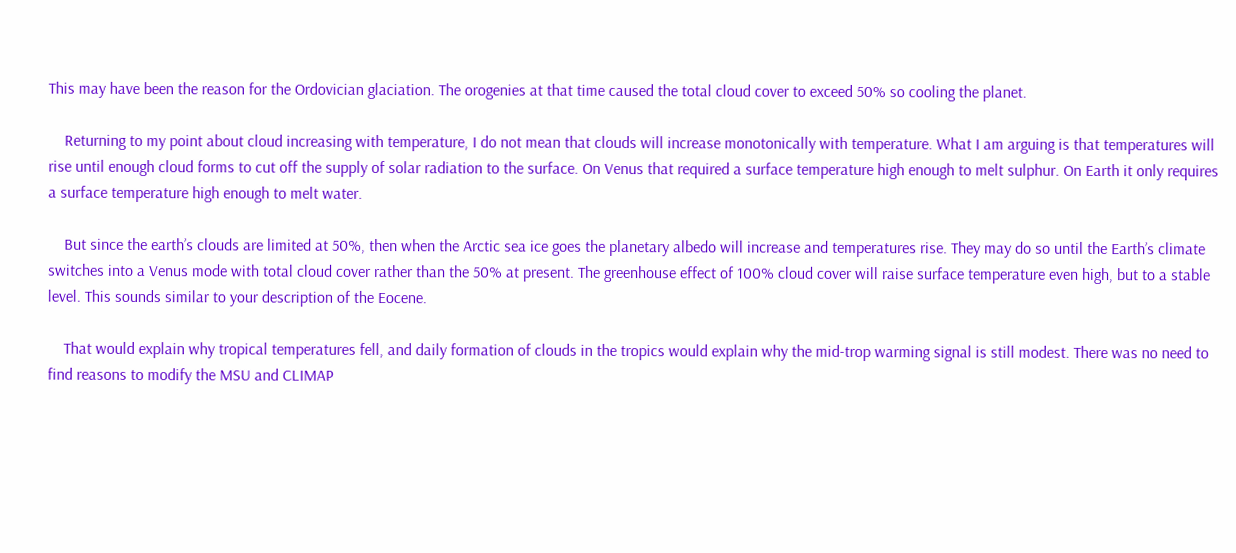This may have been the reason for the Ordovician glaciation. The orogenies at that time caused the total cloud cover to exceed 50% so cooling the planet.

    Returning to my point about cloud increasing with temperature, I do not mean that clouds will increase monotonically with temperature. What I am arguing is that temperatures will rise until enough cloud forms to cut off the supply of solar radiation to the surface. On Venus that required a surface temperature high enough to melt sulphur. On Earth it only requires a surface temperature high enough to melt water.

    But since the earth’s clouds are limited at 50%, then when the Arctic sea ice goes the planetary albedo will increase and temperatures rise. They may do so until the Earth’s climate switches into a Venus mode with total cloud cover rather than the 50% at present. The greenhouse effect of 100% cloud cover will raise surface temperature even high, but to a stable level. This sounds similar to your description of the Eocene.

    That would explain why tropical temperatures fell, and daily formation of clouds in the tropics would explain why the mid-trop warming signal is still modest. There was no need to find reasons to modify the MSU and CLIMAP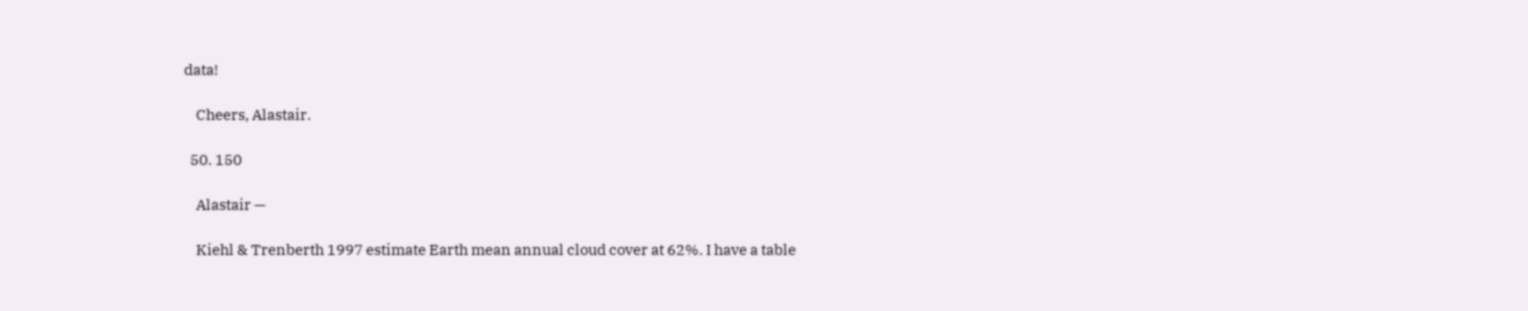data!

    Cheers, Alastair.

  50. 150

    Alastair —

    Kiehl & Trenberth 1997 estimate Earth mean annual cloud cover at 62%. I have a table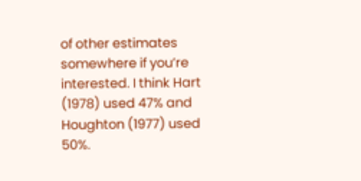of other estimates somewhere if you’re interested. I think Hart (1978) used 47% and Houghton (1977) used 50%.